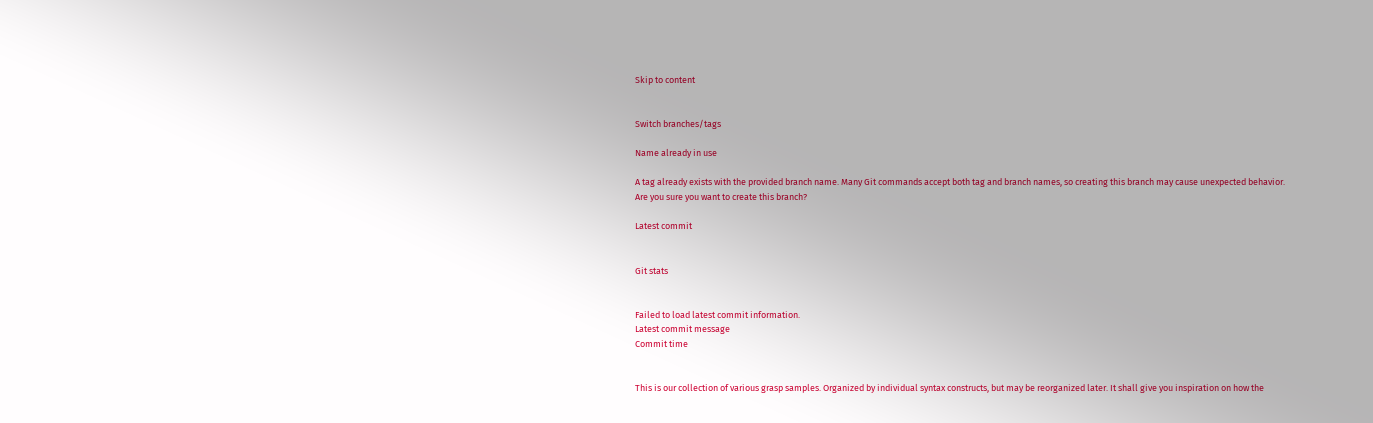Skip to content


Switch branches/tags

Name already in use

A tag already exists with the provided branch name. Many Git commands accept both tag and branch names, so creating this branch may cause unexpected behavior. Are you sure you want to create this branch?

Latest commit


Git stats


Failed to load latest commit information.
Latest commit message
Commit time


This is our collection of various grasp samples. Organized by individual syntax constructs, but may be reorganized later. It shall give you inspiration on how the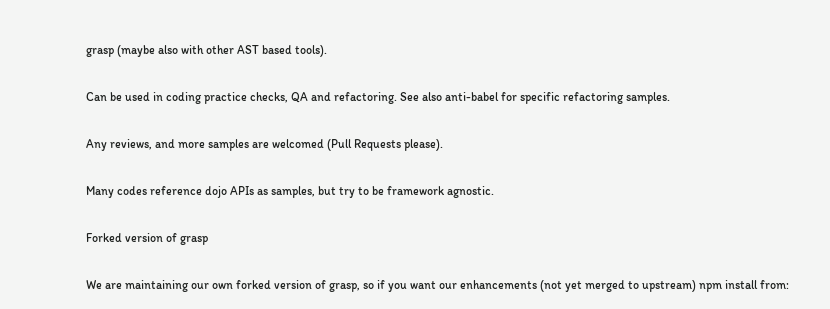grasp (maybe also with other AST based tools).

Can be used in coding practice checks, QA and refactoring. See also anti-babel for specific refactoring samples.

Any reviews, and more samples are welcomed (Pull Requests please).

Many codes reference dojo APIs as samples, but try to be framework agnostic.

Forked version of grasp

We are maintaining our own forked version of grasp, so if you want our enhancements (not yet merged to upstream) npm install from: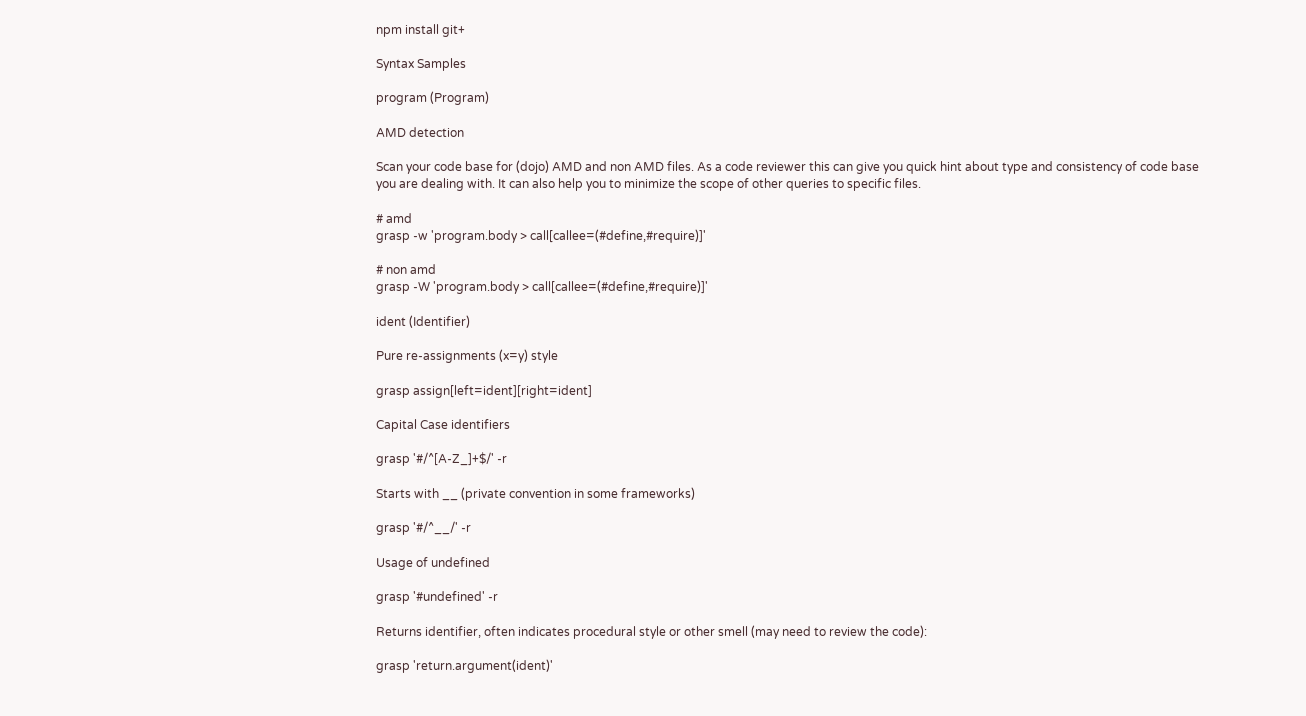npm install git+

Syntax Samples

program (Program)

AMD detection

Scan your code base for (dojo) AMD and non AMD files. As a code reviewer this can give you quick hint about type and consistency of code base you are dealing with. It can also help you to minimize the scope of other queries to specific files.

# amd
grasp -w 'program.body > call[callee=(#define,#require)]'

# non amd
grasp -W 'program.body > call[callee=(#define,#require)]'

ident (Identifier)

Pure re-assignments (x=y) style

grasp assign[left=ident][right=ident]

Capital Case identifiers

grasp '#/^[A-Z_]+$/' -r

Starts with __ (private convention in some frameworks)

grasp '#/^__/' -r

Usage of undefined

grasp '#undefined' -r

Returns identifier, often indicates procedural style or other smell (may need to review the code):

grasp 'return.argument(ident)'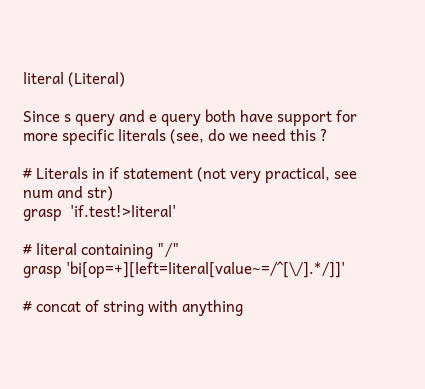literal (Literal)

Since s query and e query both have support for more specific literals (see, do we need this ?

# Literals in if statement (not very practical, see num and str)
grasp  'if.test!>literal'

# literal containing "/"
grasp 'bi[op=+][left=literal[value~=/^[\/].*/]]'

# concat of string with anything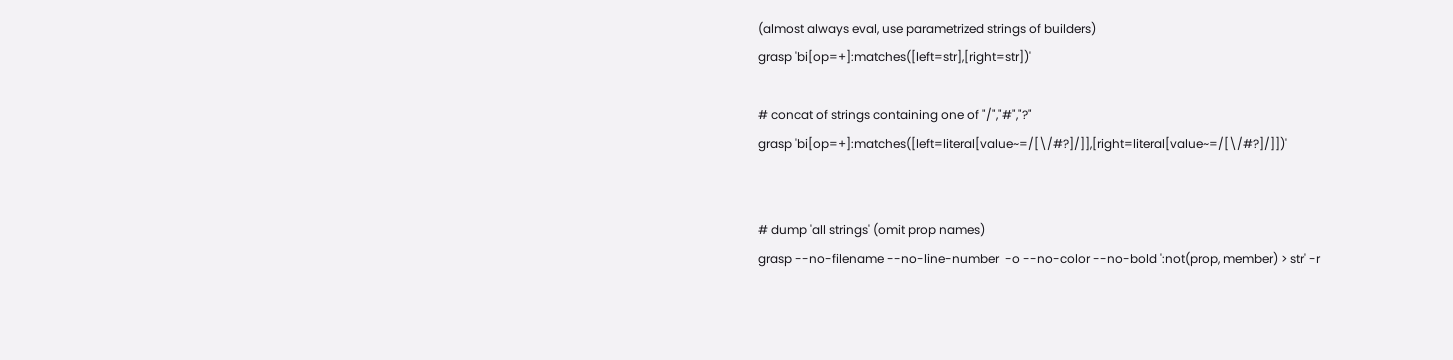(almost always eval, use parametrized strings of builders)
grasp 'bi[op=+]:matches([left=str],[right=str])'

# concat of strings containing one of "/","#","?"
grasp 'bi[op=+]:matches([left=literal[value~=/[\/#?]/]],[right=literal[value~=/[\/#?]/]])'


# dump 'all strings' (omit prop names)
grasp --no-filename --no-line-number  -o --no-color --no-bold ':not(prop, member) > str' -r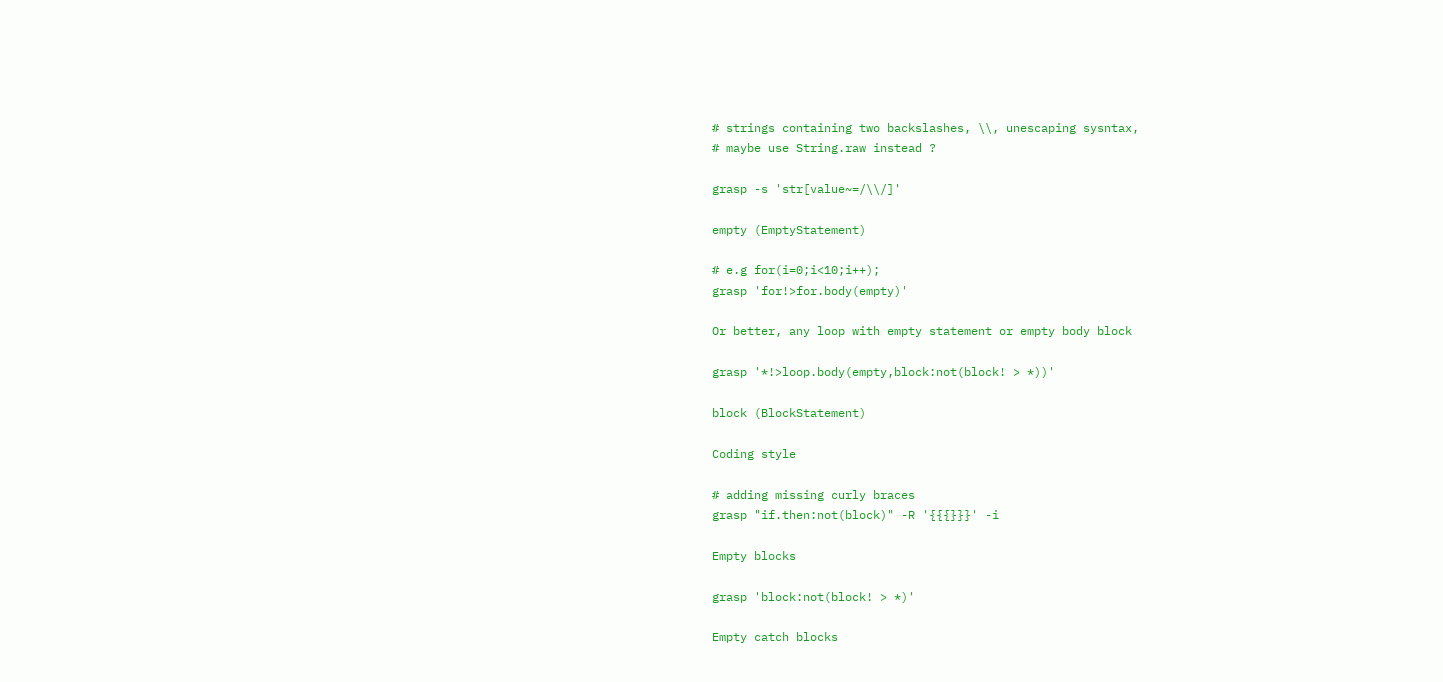# strings containing two backslashes, \\, unescaping sysntax,
# maybe use String.raw instead ?

grasp -s 'str[value~=/\\/]'

empty (EmptyStatement)

# e.g for(i=0;i<10;i++);
grasp 'for!>for.body(empty)'

Or better, any loop with empty statement or empty body block

grasp '*!>loop.body(empty,block:not(block! > *))'

block (BlockStatement)

Coding style

# adding missing curly braces
grasp "if.then:not(block)" -R '{{{}}}' -i

Empty blocks

grasp 'block:not(block! > *)'

Empty catch blocks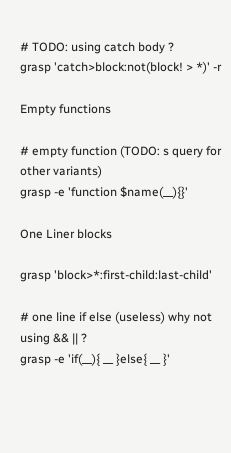# TODO: using catch body ?
grasp 'catch>block:not(block! > *)' -r

Empty functions

# empty function (TODO: s query for other variants)
grasp -e 'function $name(__){}'

One Liner blocks

grasp 'block>*:first-child:last-child'

# one line if else (useless) why not using && || ?
grasp -e 'if(__){ __ }else{ __ }'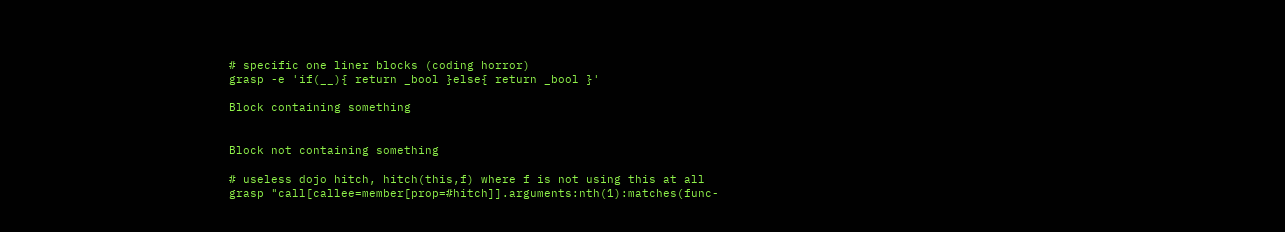# specific one liner blocks (coding horror)
grasp -e 'if(__){ return _bool }else{ return _bool }'

Block containing something


Block not containing something

# useless dojo hitch, hitch(this,f) where f is not using this at all
grasp "call[callee=member[prop=#hitch]].arguments:nth(1):matches(func-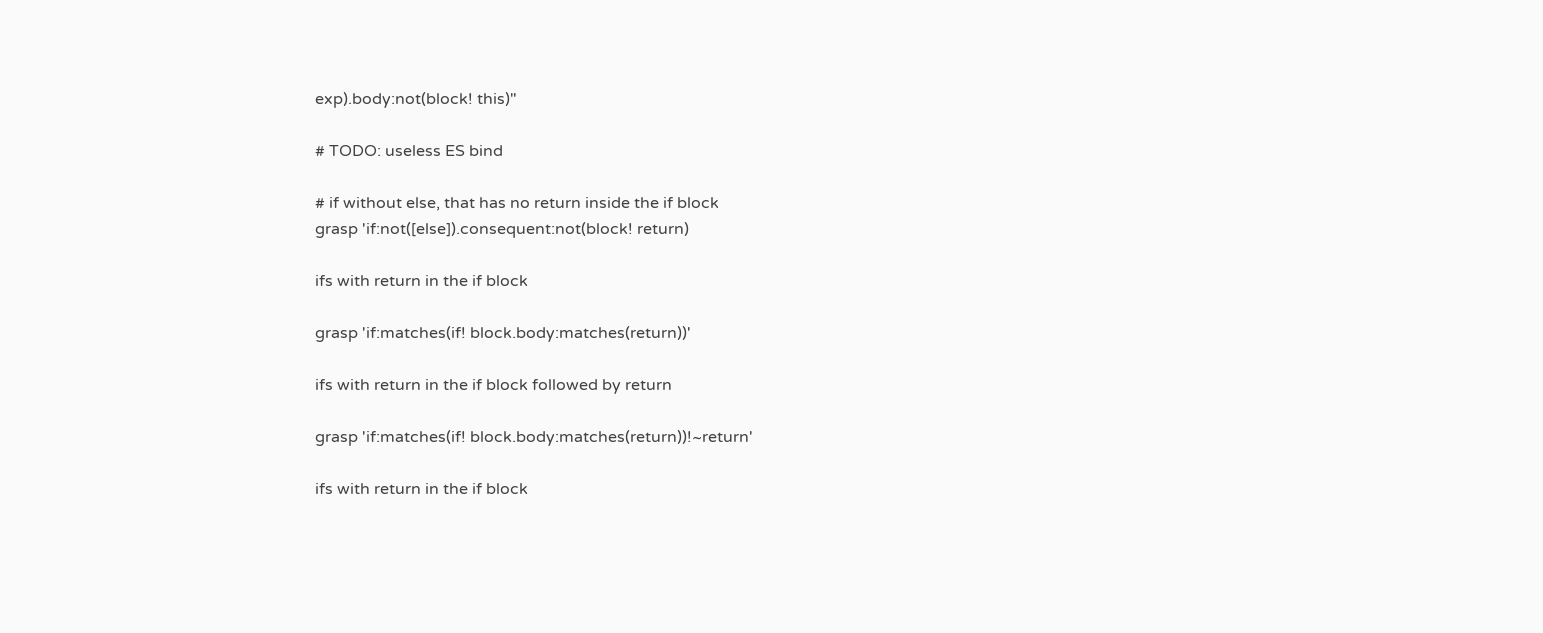exp).body:not(block! this)"

# TODO: useless ES bind

# if without else, that has no return inside the if block
grasp 'if:not([else]).consequent:not(block! return)

ifs with return in the if block

grasp 'if:matches(if! block.body:matches(return))'

ifs with return in the if block followed by return

grasp 'if:matches(if! block.body:matches(return))!~return'

ifs with return in the if block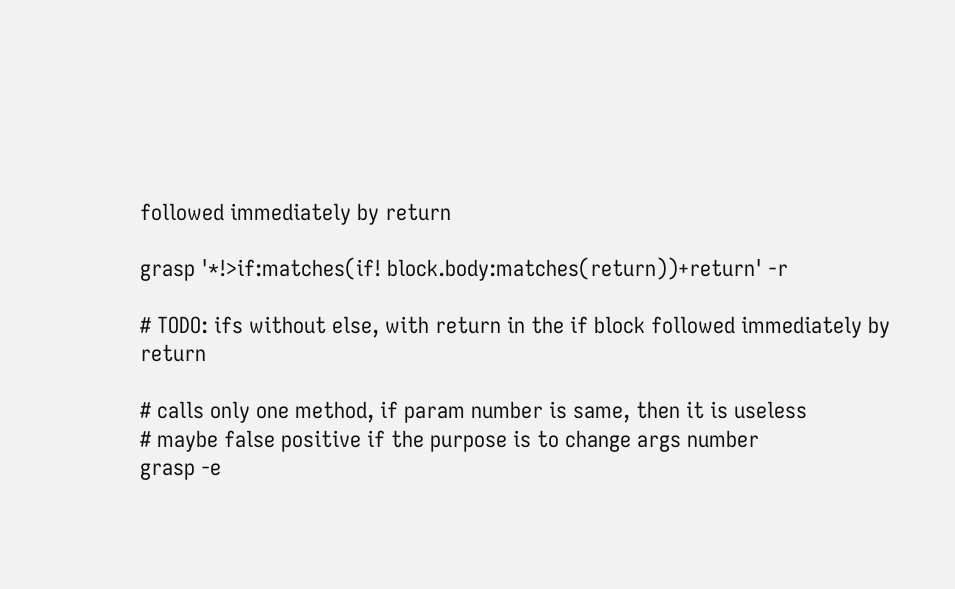followed immediately by return

grasp '*!>if:matches(if! block.body:matches(return))+return' -r

# TODO: ifs without else, with return in the if block followed immediately by return

# calls only one method, if param number is same, then it is useless
# maybe false positive if the purpose is to change args number
grasp -e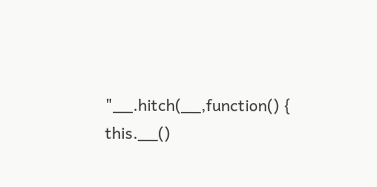"__.hitch(__,function() { this.__()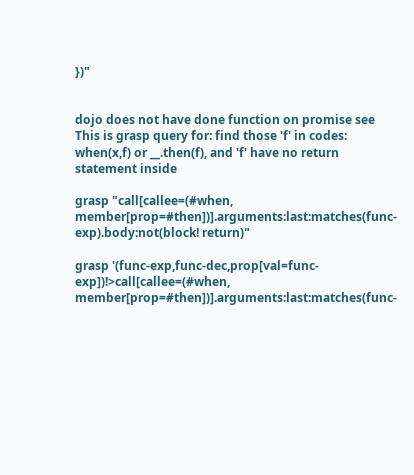})"


dojo does not have done function on promise see This is grasp query for: find those 'f' in codes: when(x,f) or __.then(f), and 'f' have no return statement inside

grasp "call[callee=(#when, member[prop=#then])].arguments:last:matches(func-exp).body:not(block! return)"

grasp '(func-exp,func-dec,prop[val=func-exp])!>call[callee=(#when, member[prop=#then])].arguments:last:matches(func-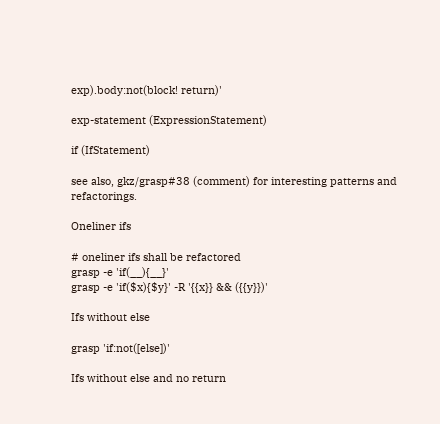exp).body:not(block! return)'

exp-statement (ExpressionStatement)

if (IfStatement)

see also, gkz/grasp#38 (comment) for interesting patterns and refactorings.

Oneliner ifs

# oneliner ifs shall be refactored
grasp -e 'if(__){__}'
grasp -e 'if($x){$y}' -R '{{x}} && ({{y}})'

Ifs without else

grasp 'if:not([else])'

Ifs without else and no return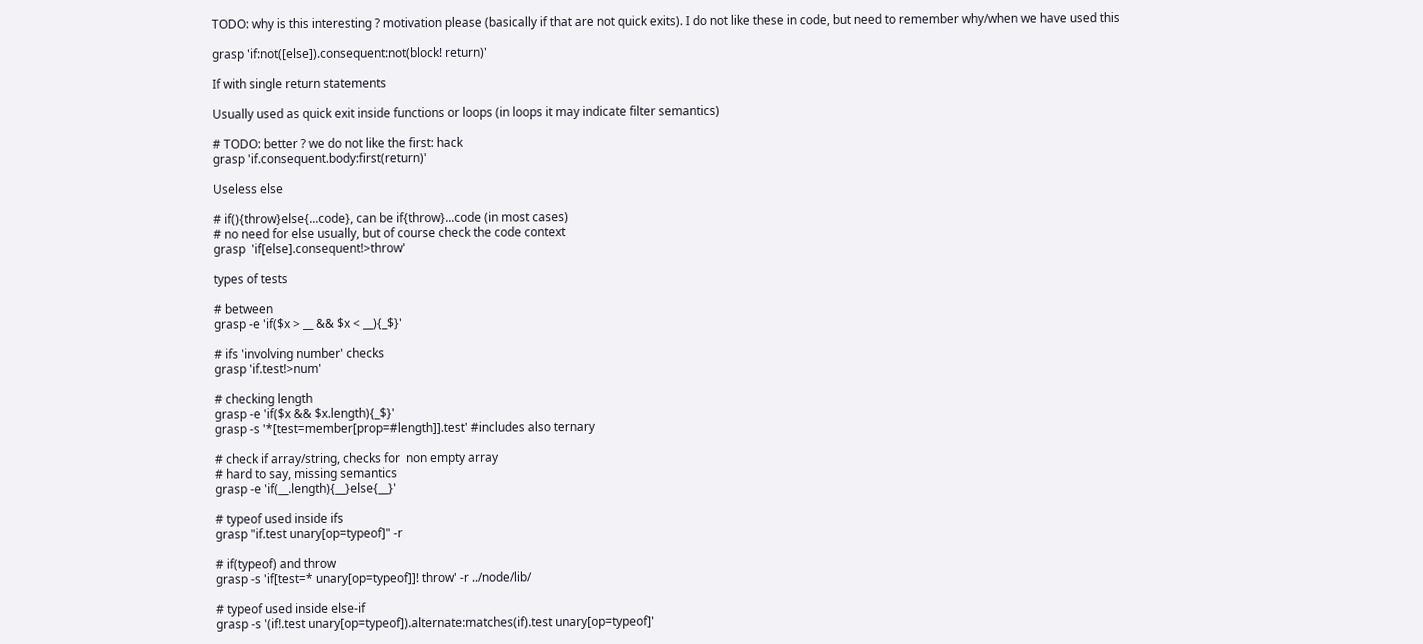TODO: why is this interesting ? motivation please (basically if that are not quick exits). I do not like these in code, but need to remember why/when we have used this

grasp 'if:not([else]).consequent:not(block! return)'

If with single return statements

Usually used as quick exit inside functions or loops (in loops it may indicate filter semantics)

# TODO: better ? we do not like the first: hack
grasp 'if.consequent.body:first(return)'

Useless else

# if(){throw}else{...code}, can be if{throw}...code (in most cases)
# no need for else usually, but of course check the code context
grasp  'if[else].consequent!>throw'

types of tests

# between
grasp -e 'if($x > __ && $x < __){_$}'

# ifs 'involving number' checks
grasp 'if.test!>num'

# checking length
grasp -e 'if($x && $x.length){_$}'
grasp -s '*[test=member[prop=#length]].test' #includes also ternary

# check if array/string, checks for  non empty array
# hard to say, missing semantics
grasp -e 'if(__.length){__}else{__}'

# typeof used inside ifs
grasp "if.test unary[op=typeof]" -r

# if(typeof) and throw
grasp -s 'if[test=* unary[op=typeof]]! throw' -r ../node/lib/

# typeof used inside else-if
grasp -s '(if!.test unary[op=typeof]).alternate:matches(if).test unary[op=typeof]'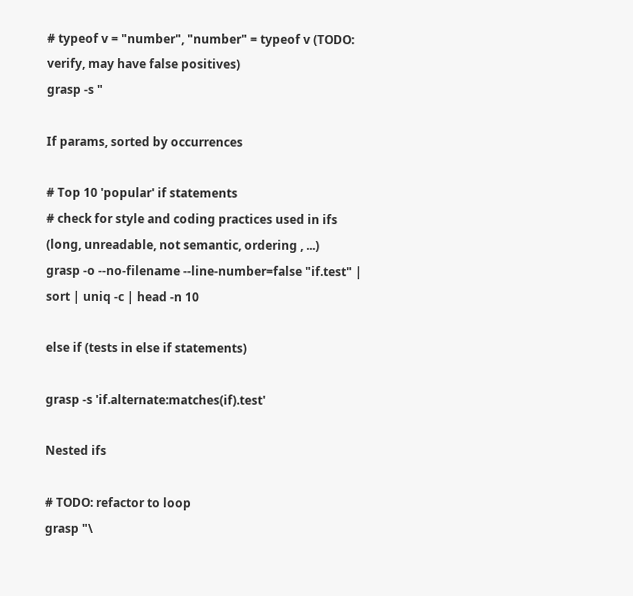# typeof v = "number", "number" = typeof v (TODO: verify, may have false positives)
grasp -s "

If params, sorted by occurrences

# Top 10 'popular' if statements
# check for style and coding practices used in ifs (long, unreadable, not semantic, ordering , ...)
grasp -o --no-filename --line-number=false "if.test" | sort | uniq -c | head -n 10

else if (tests in else if statements)

grasp -s 'if.alternate:matches(if).test'

Nested ifs

# TODO: refactor to loop
grasp "\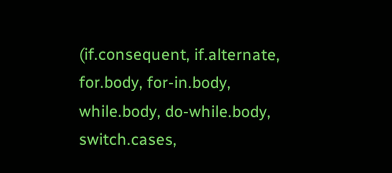(if.consequent, if.alternate, for.body, for-in.body, while.body, do-while.body, switch.cases,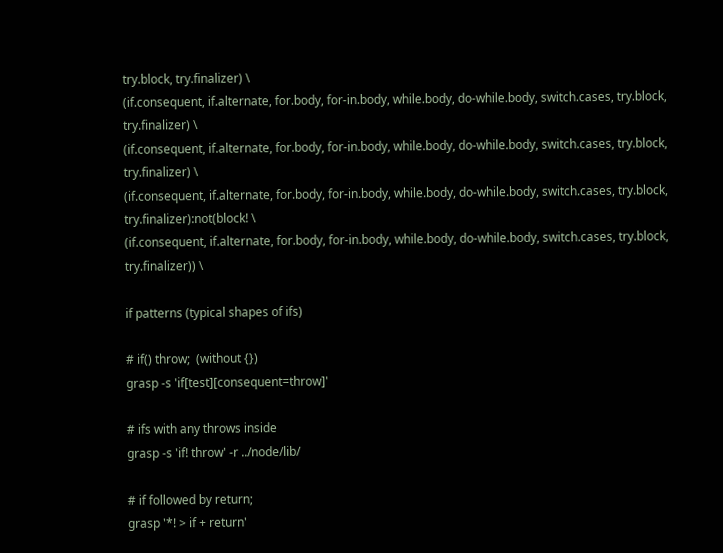try.block, try.finalizer) \
(if.consequent, if.alternate, for.body, for-in.body, while.body, do-while.body, switch.cases, try.block, try.finalizer) \
(if.consequent, if.alternate, for.body, for-in.body, while.body, do-while.body, switch.cases, try.block, try.finalizer) \
(if.consequent, if.alternate, for.body, for-in.body, while.body, do-while.body, switch.cases, try.block, try.finalizer):not(block! \
(if.consequent, if.alternate, for.body, for-in.body, while.body, do-while.body, switch.cases, try.block, try.finalizer)) \

if patterns (typical shapes of ifs)

# if() throw;  (without {})
grasp -s 'if[test][consequent=throw]'

# ifs with any throws inside
grasp -s 'if! throw' -r ../node/lib/

# if followed by return;
grasp '*! > if + return'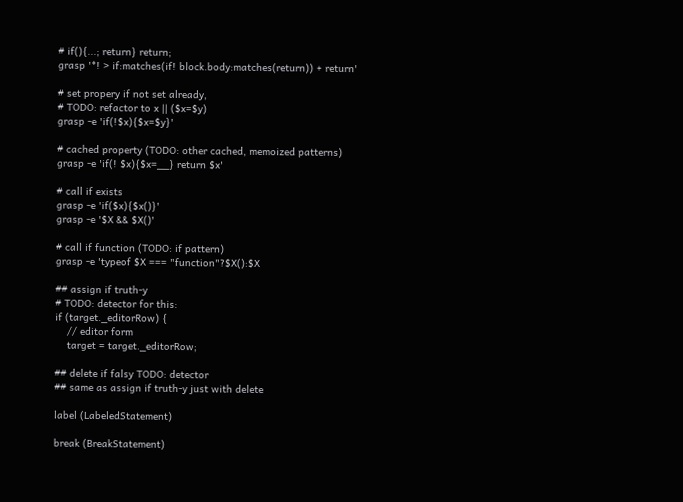# if(){...; return} return;
grasp '*! > if:matches(if! block.body:matches(return)) + return'

# set propery if not set already,
# TODO: refactor to x || ($x=$y)
grasp -e 'if(!$x){$x=$y}'

# cached property (TODO: other cached, memoized patterns)
grasp -e 'if(! $x){$x=__} return $x'

# call if exists
grasp -e 'if($x){$x()}'
grasp -e '$X && $X()'

# call if function (TODO: if pattern)
grasp -e 'typeof $X === "function"?$X():$X

## assign if truth-y
# TODO: detector for this:
if (target._editorRow) {
    // editor form
    target = target._editorRow;

## delete if falsy TODO: detector
## same as assign if truth-y just with delete

label (LabeledStatement)

break (BreakStatement)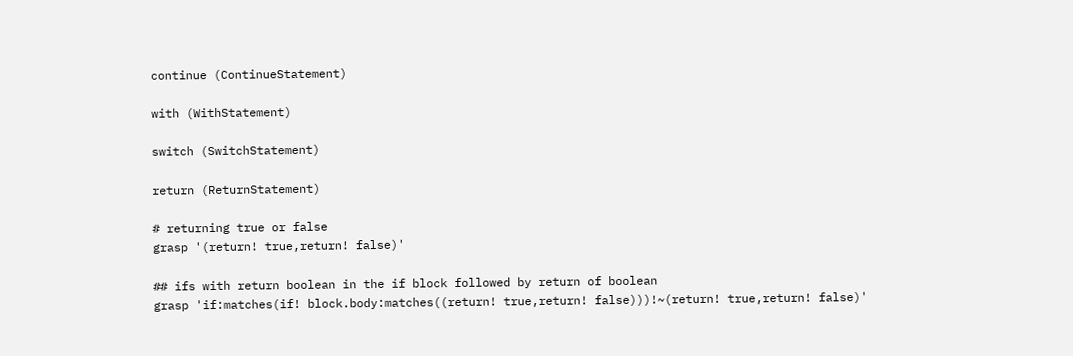continue (ContinueStatement)

with (WithStatement)

switch (SwitchStatement)

return (ReturnStatement)

# returning true or false
grasp '(return! true,return! false)'

## ifs with return boolean in the if block followed by return of boolean
grasp 'if:matches(if! block.body:matches((return! true,return! false)))!~(return! true,return! false)'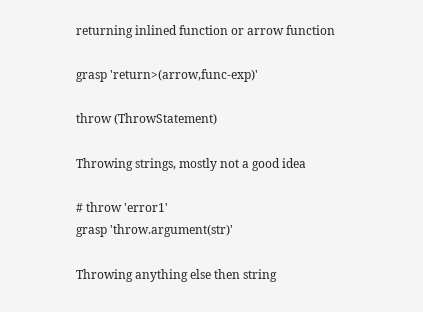returning inlined function or arrow function

grasp 'return>(arrow,func-exp)'

throw (ThrowStatement)

Throwing strings, mostly not a good idea

# throw 'error1'
grasp 'throw.argument(str)'

Throwing anything else then string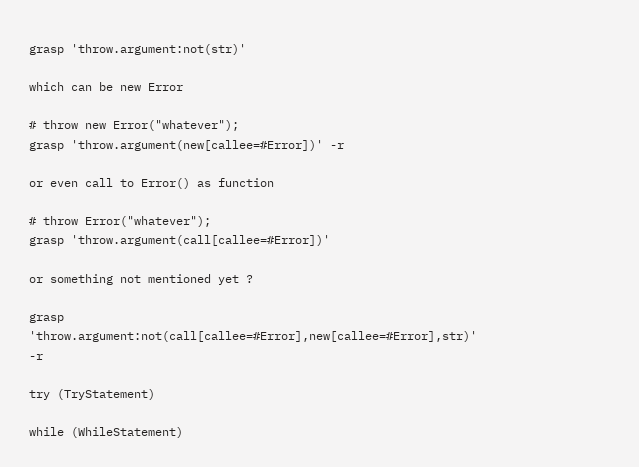grasp 'throw.argument:not(str)'

which can be new Error

# throw new Error("whatever");
grasp 'throw.argument(new[callee=#Error])' -r

or even call to Error() as function

# throw Error("whatever");
grasp 'throw.argument(call[callee=#Error])'

or something not mentioned yet ?

grasp 'throw.argument:not(call[callee=#Error],new[callee=#Error],str)' -r

try (TryStatement)

while (WhileStatement)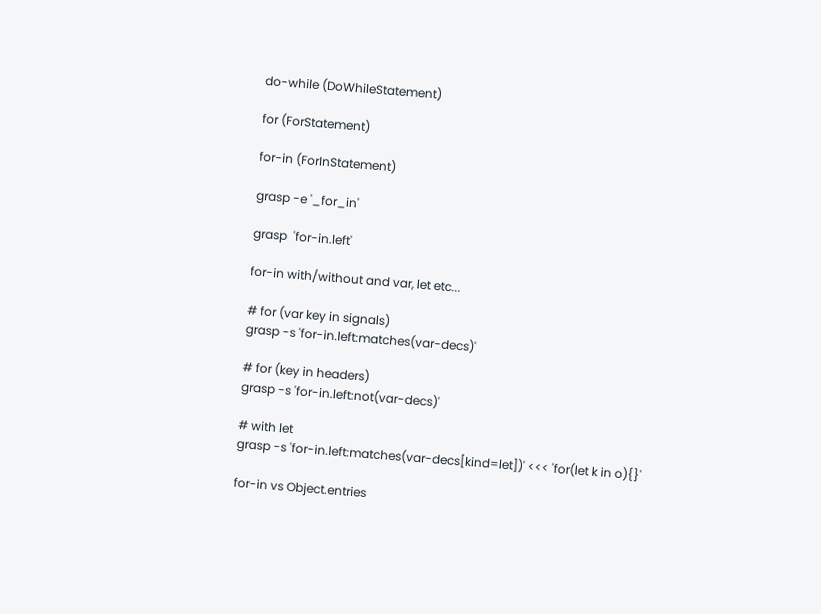do-while (DoWhileStatement)

for (ForStatement)

for-in (ForInStatement)

grasp -e '_for_in'

grasp  'for-in.left'

for-in with/without and var, let etc...

# for (var key in signals)
grasp -s 'for-in.left:matches(var-decs)'

# for (key in headers)
grasp -s 'for-in.left:not(var-decs)'

# with let
grasp -s 'for-in.left:matches(var-decs[kind=let])' <<< 'for(let k in o){}'

for-in vs Object.entries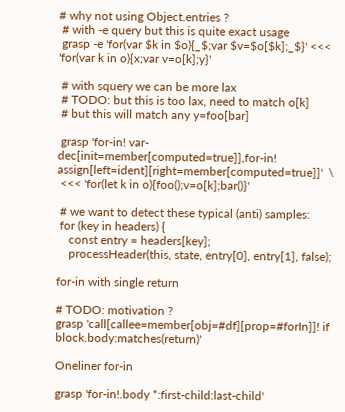# why not using Object.entries ?
 # with -e query but this is quite exact usage
 grasp -e 'for(var $k in $o){_$;var $v=$o[$k];_$}' <<< 'for(var k in o){x;var v=o[k];y}'

 # with squery we can be more lax
 # TODO: but this is too lax, need to match o[k]
 # but this will match any y=foo[bar]

 grasp 'for-in! var-dec[init=member[computed=true]],for-in! assign[left=ident][right=member[computed=true]]'  \
 <<< 'for(let k in o){foo();v=o[k];bar()}'

 # we want to detect these typical (anti) samples:
 for (key in headers) {
    const entry = headers[key];
    processHeader(this, state, entry[0], entry[1], false);

for-in with single return

# TODO: motivation ?
grasp 'call[callee=member[obj=#df][prop=#forIn]]! if block.body:matches(return)'

Oneliner for-in

grasp 'for-in!.body *:first-child:last-child'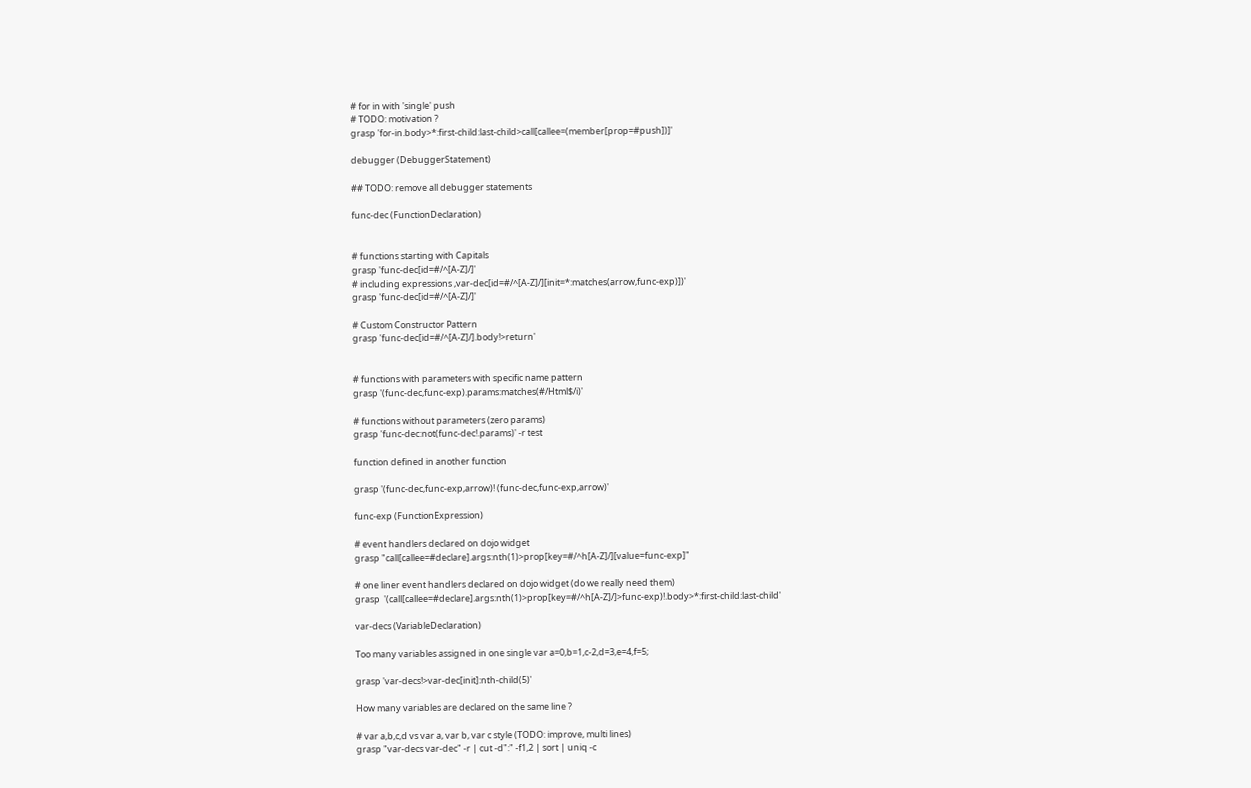# for in with 'single' push
# TODO: motivation ?
grasp 'for-in.body>*:first-child:last-child>call[callee=(member[prop=#push])]'

debugger (DebuggerStatement)

## TODO: remove all debugger statements

func-dec (FunctionDeclaration)


# functions starting with Capitals
grasp 'func-dec[id=#/^[A-Z]/]'
# including expressions ,var-dec[id=#/^[A-Z]/][init=*:matches(arrow,func-exp)])'
grasp 'func-dec[id=#/^[A-Z]/]'

# Custom Constructor Pattern
grasp 'func-dec[id=#/^[A-Z]/].body!>return'


# functions with parameters with specific name pattern
grasp '(func-dec,func-exp).params:matches(#/Html$/i)'

# functions without parameters (zero params)
grasp 'func-dec:not(func-dec!.params)' -r test

function defined in another function

grasp '(func-dec,func-exp,arrow)! (func-dec,func-exp,arrow)'

func-exp (FunctionExpression)

# event handlers declared on dojo widget
grasp "call[callee=#declare].args:nth(1)>prop[key=#/^h[A-Z]/][value=func-exp]"

# one liner event handlers declared on dojo widget (do we really need them)
grasp  '(call[callee=#declare].args:nth(1)>prop[key=#/^h[A-Z]/]>func-exp)!.body>*:first-child:last-child'

var-decs (VariableDeclaration)

Too many variables assigned in one single var a=0,b=1,c-2,d=3,e=4,f=5;

grasp 'var-decs!>var-dec[init]:nth-child(5)'

How many variables are declared on the same line ?

# var a,b,c,d vs var a, var b, var c style (TODO: improve, multi lines)
grasp "var-decs var-dec" -r | cut -d":" -f1,2 | sort | uniq -c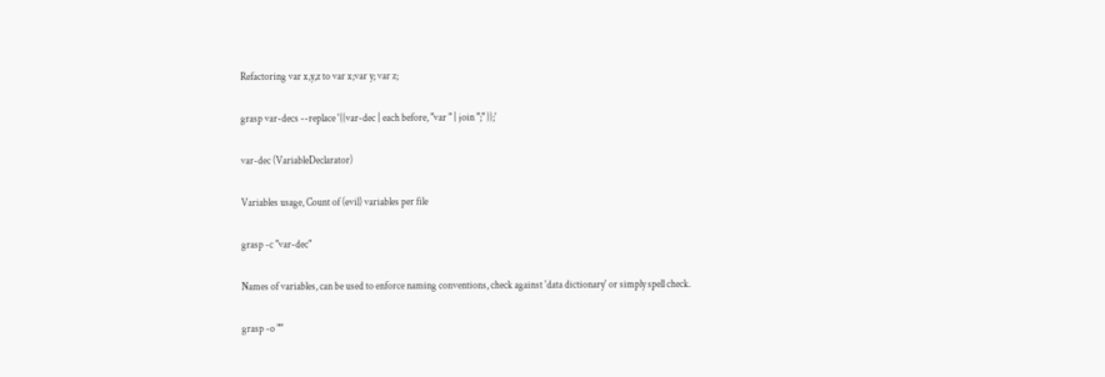Refactoring var x,y,z to var x;var y; var z;

grasp var-decs --replace '{{var-dec | each before, "var " | join ";" }};'

var-dec (VariableDeclarator)

Variables usage, Count of (evil) variables per file

grasp -c "var-dec"

Names of variables, can be used to enforce naming conventions, check against 'data dictionary' or simply spell check.

grasp -o ""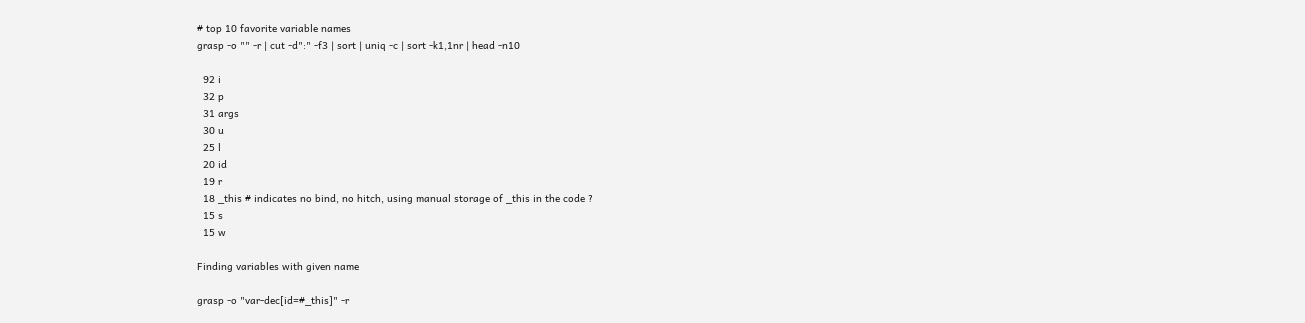# top 10 favorite variable names
grasp -o "" -r | cut -d":" -f3 | sort | uniq -c | sort -k1,1nr | head -n10

  92 i
  32 p
  31 args
  30 u
  25 l
  20 id
  19 r
  18 _this # indicates no bind, no hitch, using manual storage of _this in the code ?
  15 s
  15 w

Finding variables with given name

grasp -o "var-dec[id=#_this]" -r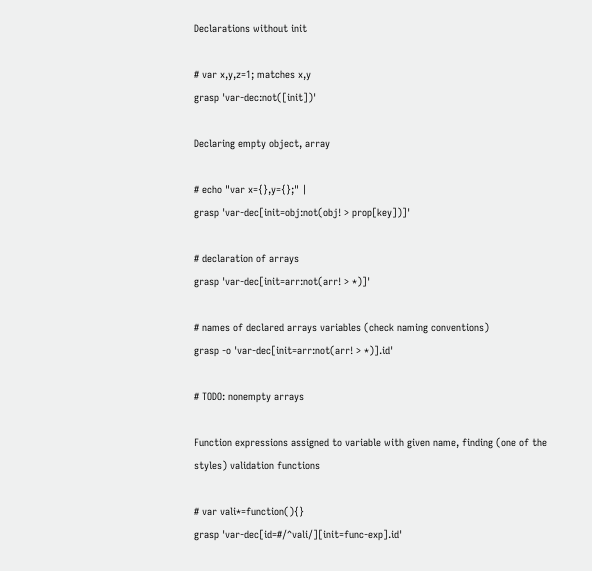Declarations without init

# var x,y,z=1; matches x,y
grasp 'var-dec:not([init])'

Declaring empty object, array

# echo "var x={},y={};" |
grasp 'var-dec[init=obj:not(obj! > prop[key])]'

# declaration of arrays
grasp 'var-dec[init=arr:not(arr! > *)]'

# names of declared arrays variables (check naming conventions)
grasp -o 'var-dec[init=arr:not(arr! > *)].id'

# TODO: nonempty arrays

Function expressions assigned to variable with given name, finding (one of the styles) validation functions

# var vali*=function(){}
grasp 'var-dec[id=#/^vali/][init=func-exp].id'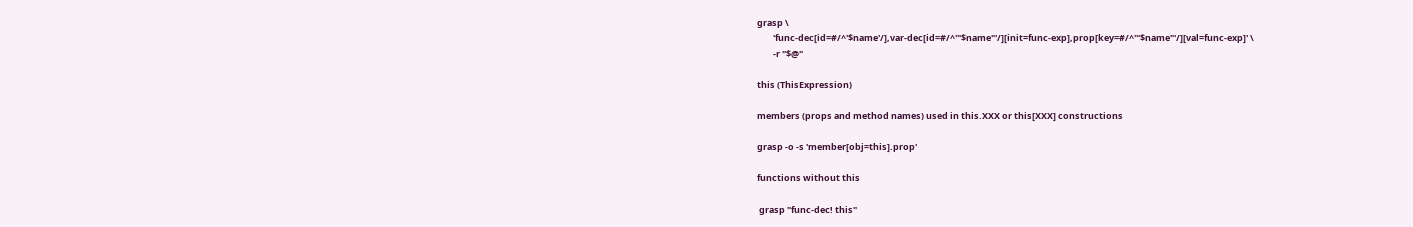grasp \
        'func-dec[id=#/^'$name'/],var-dec[id=#/^'"$name"'/][init=func-exp],prop[key=#/^'"$name"'/][val=func-exp]' \
        -r "$@"

this (ThisExpression)

members (props and method names) used in this.XXX or this[XXX] constructions

grasp -o -s 'member[obj=this].prop'

functions without this

 grasp "func-dec! this"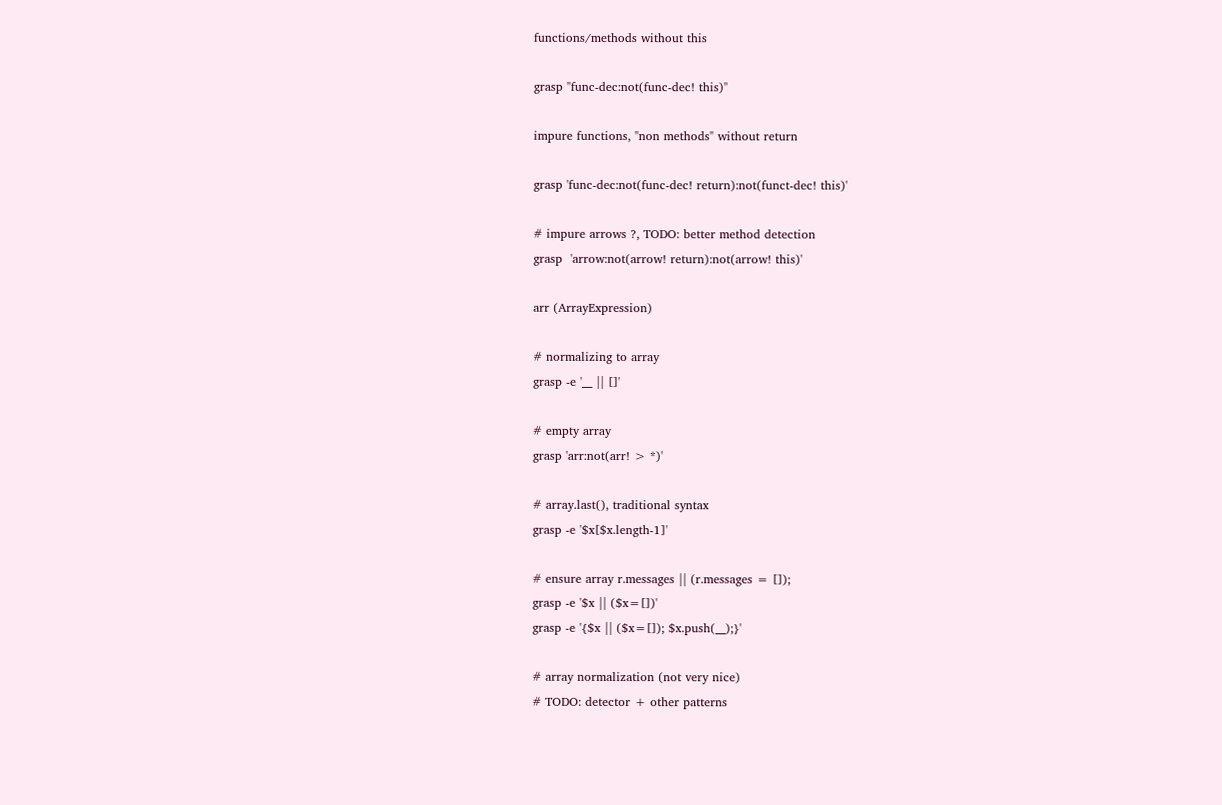functions/methods without this

grasp "func-dec:not(func-dec! this)"

impure functions, "non methods" without return

grasp 'func-dec:not(func-dec! return):not(funct-dec! this)'

# impure arrows ?, TODO: better method detection
grasp  'arrow:not(arrow! return):not(arrow! this)'

arr (ArrayExpression)

# normalizing to array
grasp -e '__ || []'

# empty array
grasp 'arr:not(arr! > *)'

# array.last(), traditional syntax
grasp -e '$x[$x.length-1]'

# ensure array r.messages || (r.messages = []);
grasp -e '$x || ($x=[])'
grasp -e '{$x || ($x=[]); $x.push(__);}'

# array normalization (not very nice)
# TODO: detector + other patterns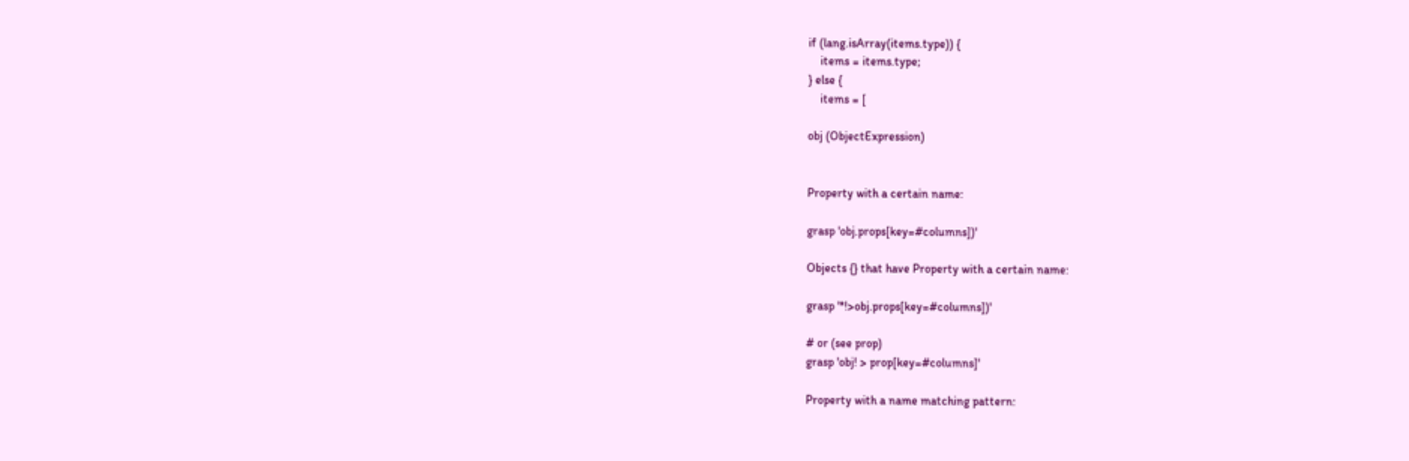if (lang.isArray(items.type)) {
    items = items.type;
} else {
    items = [

obj (ObjectExpression)


Property with a certain name:

grasp 'obj.props[key=#columns])'

Objects {} that have Property with a certain name:

grasp '*!>obj.props[key=#columns])'

# or (see prop)
grasp 'obj! > prop[key=#columns]'

Property with a name matching pattern: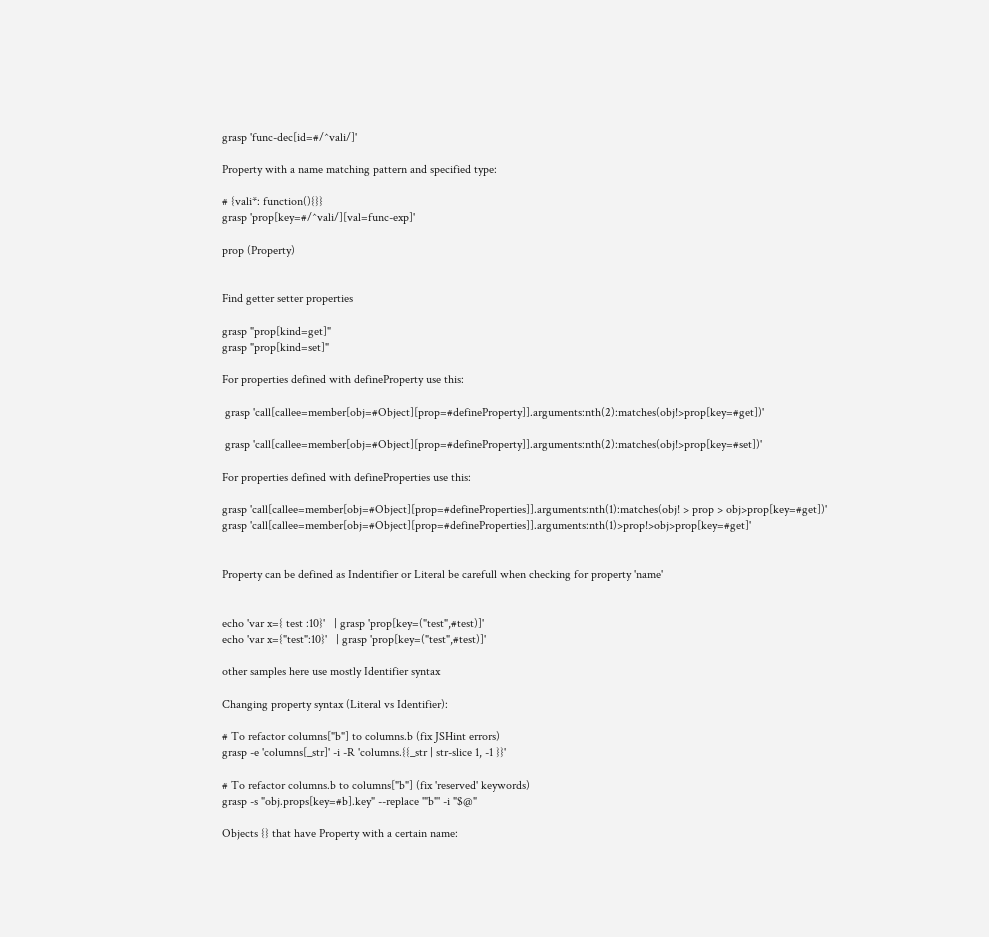grasp 'func-dec[id=#/^vali/]'

Property with a name matching pattern and specified type:

# {vali*: function(){}}
grasp 'prop[key=#/^vali/][val=func-exp]'

prop (Property)


Find getter setter properties

grasp "prop[kind=get]"
grasp "prop[kind=set]"

For properties defined with defineProperty use this:

 grasp 'call[callee=member[obj=#Object][prop=#defineProperty]].arguments:nth(2):matches(obj!>prop[key=#get])'

 grasp 'call[callee=member[obj=#Object][prop=#defineProperty]].arguments:nth(2):matches(obj!>prop[key=#set])'

For properties defined with defineProperties use this:

grasp 'call[callee=member[obj=#Object][prop=#defineProperties]].arguments:nth(1):matches(obj! > prop > obj>prop[key=#get])'
grasp 'call[callee=member[obj=#Object][prop=#defineProperties]].arguments:nth(1)>prop!>obj>prop[key=#get]'


Property can be defined as Indentifier or Literal be carefull when checking for property 'name'


echo 'var x={ test :10}'   | grasp 'prop[key=("test",#test)]'
echo 'var x={"test":10}'   | grasp 'prop[key=("test",#test)]'

other samples here use mostly Identifier syntax

Changing property syntax (Literal vs Identifier):

# To refactor columns["b"] to columns.b (fix JSHint errors)
grasp -e 'columns[_str]' -i -R 'columns.{{_str | str-slice 1, -1 }}'

# To refactor columns.b to columns["b"] (fix 'reserved' keywords)
grasp -s "obj.props[key=#b].key" --replace '"b"' -i "$@"

Objects {} that have Property with a certain name: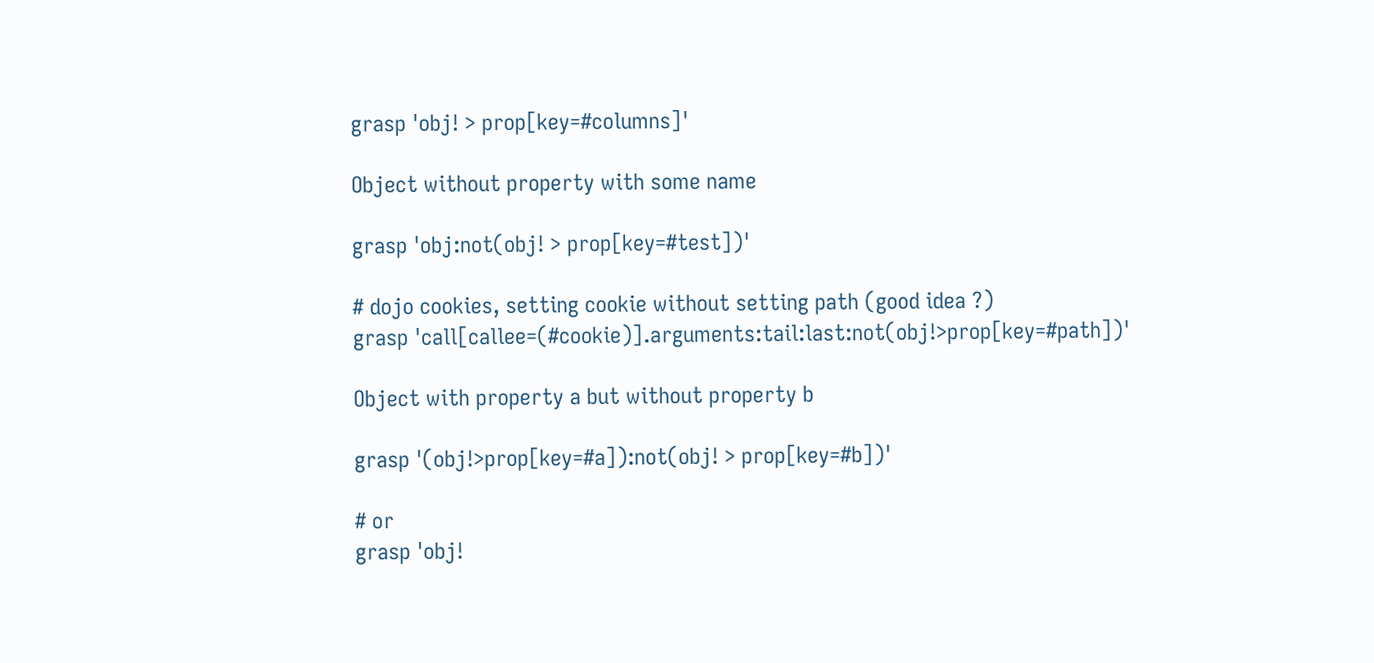grasp 'obj! > prop[key=#columns]'

Object without property with some name

grasp 'obj:not(obj! > prop[key=#test])'

# dojo cookies, setting cookie without setting path (good idea ?)
grasp 'call[callee=(#cookie)].arguments:tail:last:not(obj!>prop[key=#path])'

Object with property a but without property b

grasp '(obj!>prop[key=#a]):not(obj! > prop[key=#b])'

# or
grasp 'obj!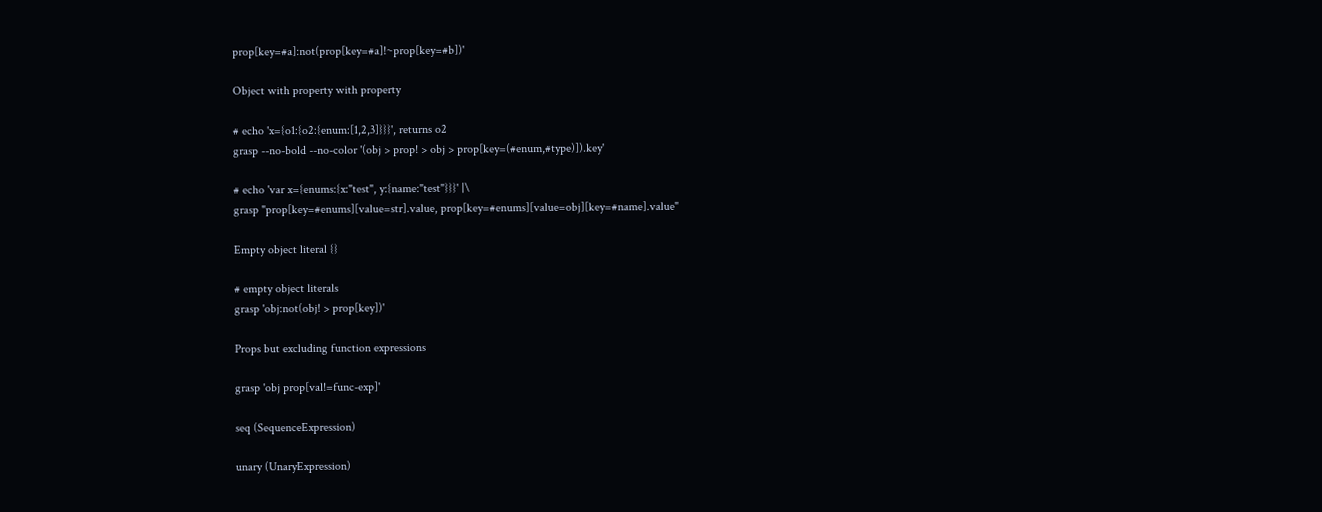prop[key=#a]:not(prop[key=#a]!~prop[key=#b])'

Object with property with property

# echo 'x={o1:{o2:{enum:[1,2,3]}}}', returns o2
grasp --no-bold --no-color '(obj > prop! > obj > prop[key=(#enum,#type)]).key'

# echo 'var x={enums:{x:"test", y:{name:"test"}}}' |\
grasp "prop[key=#enums][value=str].value, prop[key=#enums][value=obj][key=#name].value"

Empty object literal {}

# empty object literals
grasp 'obj:not(obj! > prop[key])'

Props but excluding function expressions

grasp 'obj prop[val!=func-exp]'

seq (SequenceExpression)

unary (UnaryExpression)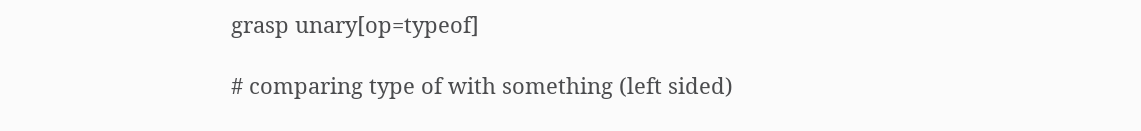grasp unary[op=typeof]

# comparing type of with something (left sided)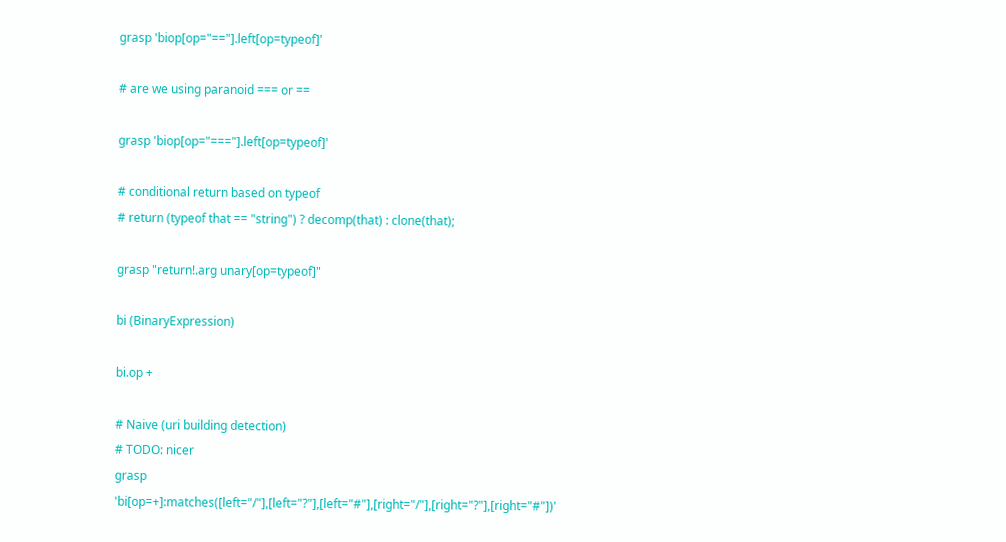grasp 'biop[op="=="].left[op=typeof]'

# are we using paranoid === or ==

grasp 'biop[op="==="].left[op=typeof]'

# conditional return based on typeof
# return (typeof that == "string") ? decomp(that) : clone(that);

grasp "return!.arg unary[op=typeof]"

bi (BinaryExpression)

bi.op +

# Naive (uri building detection)
# TODO: nicer
grasp 'bi[op=+]:matches([left="/"],[left="?"],[left="#"],[right="/"],[right="?"],[right="#"])'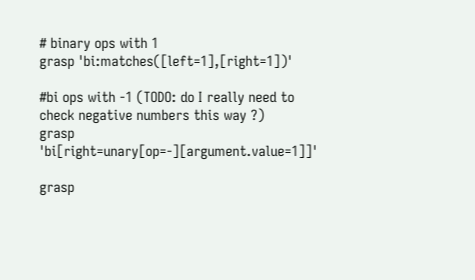# binary ops with 1
grasp 'bi:matches([left=1],[right=1])'

#bi ops with -1 (TODO: do I really need to check negative numbers this way ?)
grasp 'bi[right=unary[op=-][argument.value=1]]'

grasp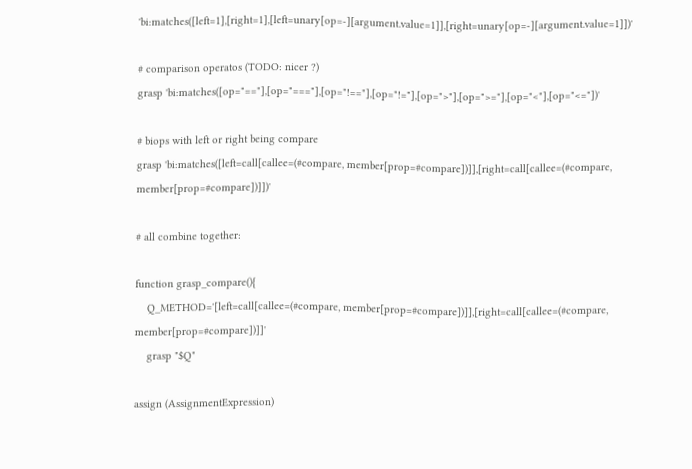'bi:matches([left=1],[right=1],[left=unary[op=-][argument.value=1]],[right=unary[op=-][argument.value=1]])'

# comparison operatos (TODO: nicer ?)
grasp 'bi:matches([op="=="],[op="==="],[op="!=="],[op="!="],[op=">"],[op=">="],[op="<"],[op="<="])'

# biops with left or right being compare
grasp 'bi:matches([left=call[callee=(#compare, member[prop=#compare])]],[right=call[callee=(#compare, member[prop=#compare])]])'

# all combine together:

function grasp_compare(){
    Q_METHOD='[left=call[callee=(#compare, member[prop=#compare])]],[right=call[callee=(#compare, member[prop=#compare])]]'
    grasp "$Q"

assign (AssignmentExpression)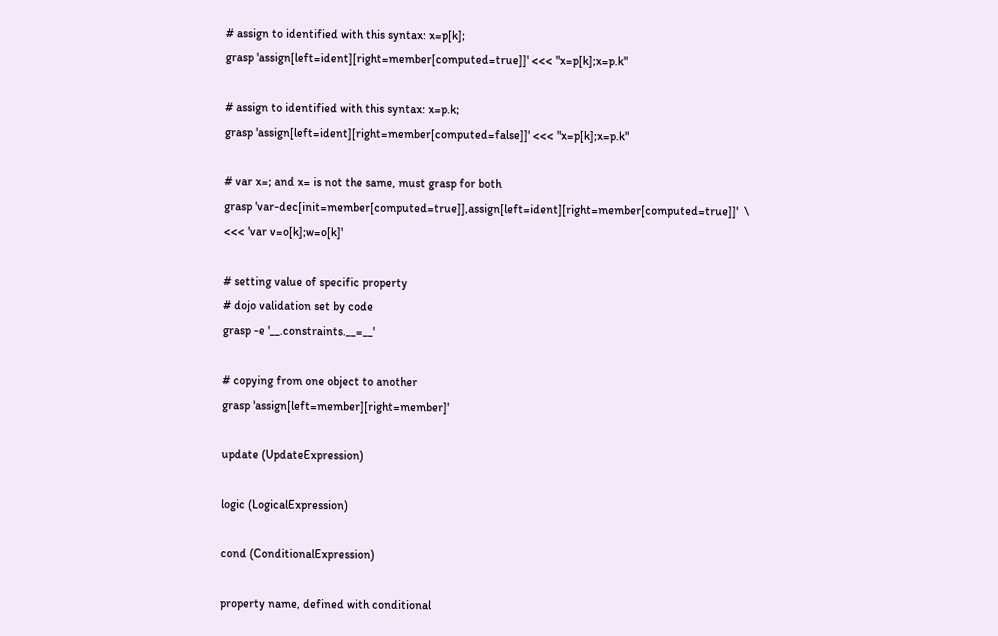# assign to identified with this syntax: x=p[k];
grasp 'assign[left=ident][right=member[computed=true]]' <<< "x=p[k];x=p.k"

# assign to identified with this syntax: x=p.k;
grasp 'assign[left=ident][right=member[computed=false]]' <<< "x=p[k];x=p.k"

# var x=; and x= is not the same, must grasp for both
grasp 'var-dec[init=member[computed=true]],assign[left=ident][right=member[computed=true]]'  \
<<< 'var v=o[k];w=o[k]'

# setting value of specific property
# dojo validation set by code
grasp -e '__.constraints.__=__'

# copying from one object to another
grasp 'assign[left=member][right=member]'

update (UpdateExpression)

logic (LogicalExpression)

cond (ConditionalExpression)

property name, defined with conditional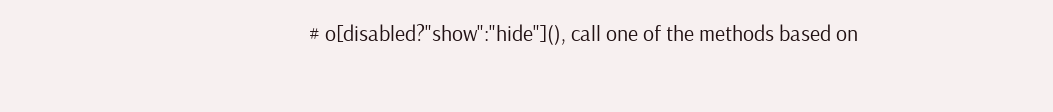# o[disabled?"show":"hide"](), call one of the methods based on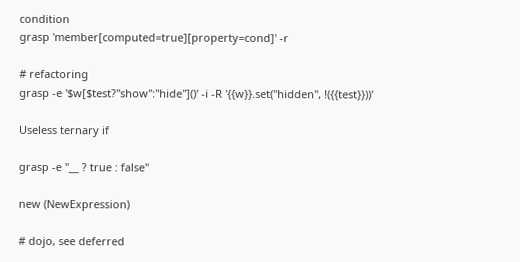condition
grasp 'member[computed=true][property=cond]' -r

# refactoring
grasp -e '$w[$test?"show":"hide"]()' -i -R '{{w}}.set("hidden", !({{test}}))'

Useless ternary if

grasp -e "__ ? true : false"

new (NewExpression)

# dojo, see deferred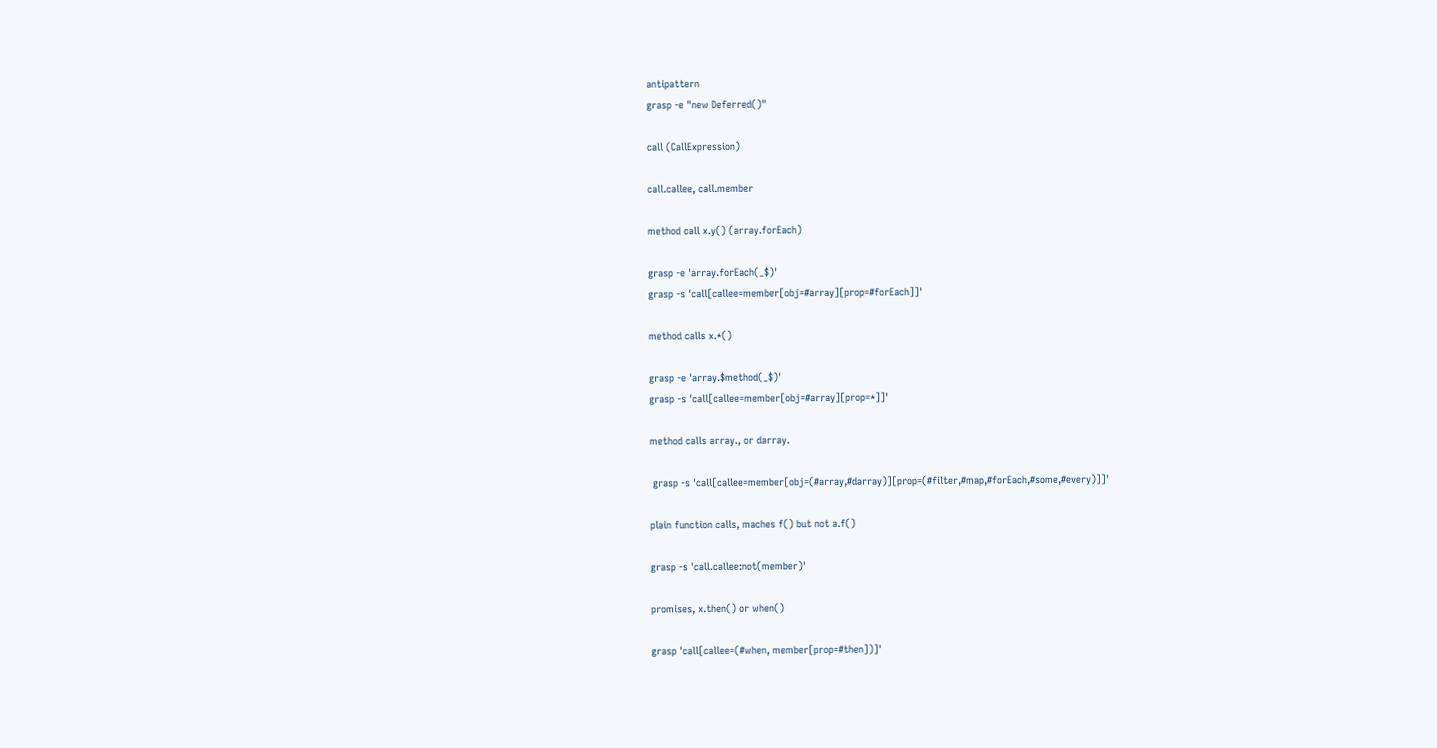antipattern
grasp -e "new Deferred()"

call (CallExpression)

call.callee, call.member

method call x.y() (array.forEach)

grasp -e 'array.forEach(_$)'
grasp -s 'call[callee=member[obj=#array][prop=#forEach]]'

method calls x.*()

grasp -e 'array.$method(_$)'
grasp -s 'call[callee=member[obj=#array][prop=*]]'

method calls array., or darray.

 grasp -s 'call[callee=member[obj=(#array,#darray)][prop=(#filter,#map,#forEach,#some,#every)]]'

plain function calls, maches f() but not a.f()

grasp -s 'call.callee:not(member)'

promises, x.then() or when()

grasp 'call[callee=(#when, member[prop=#then])]'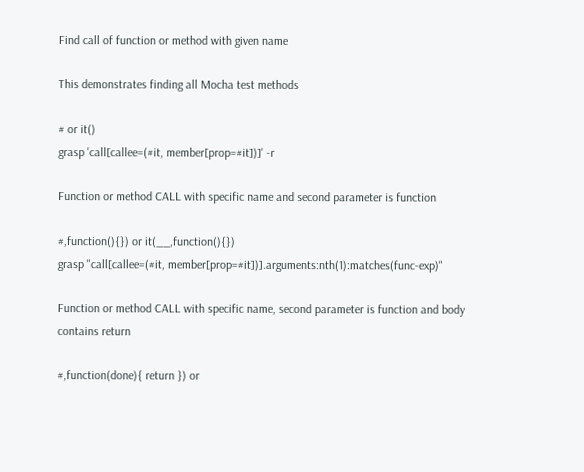Find call of function or method with given name

This demonstrates finding all Mocha test methods

# or it()
grasp 'call[callee=(#it, member[prop=#it])]' -r

Function or method CALL with specific name and second parameter is function

#,function(){}) or it(__,function(){})
grasp "call[callee=(#it, member[prop=#it])].arguments:nth(1):matches(func-exp)"

Function or method CALL with specific name, second parameter is function and body contains return

#,function(done){ return }) or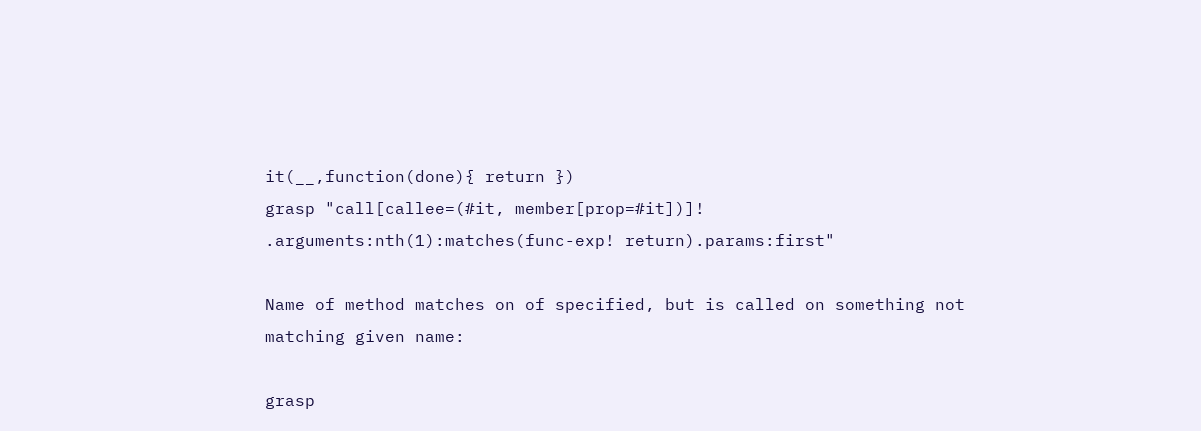it(__,function(done){ return })
grasp "call[callee=(#it, member[prop=#it])]! .arguments:nth(1):matches(func-exp! return).params:first"

Name of method matches on of specified, but is called on something not matching given name:

grasp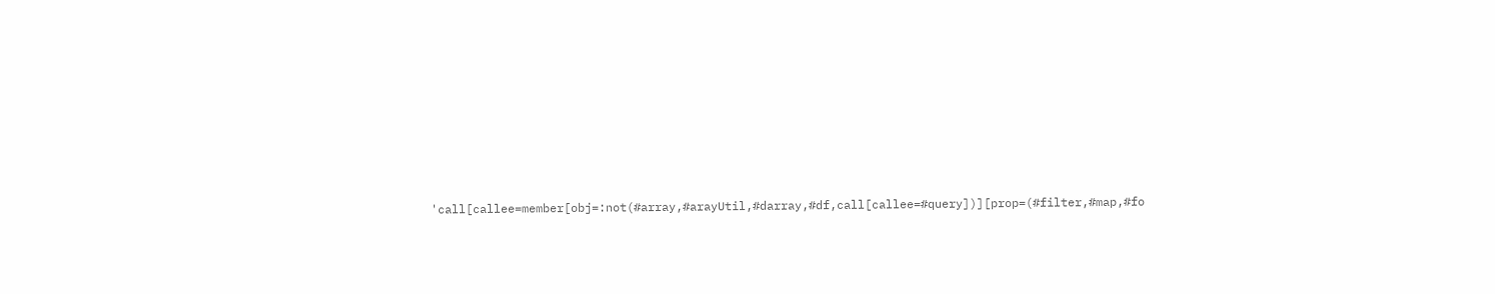'call[callee=member[obj=:not(#array,#arayUtil,#darray,#df,call[callee=#query])][prop=(#filter,#map,#fo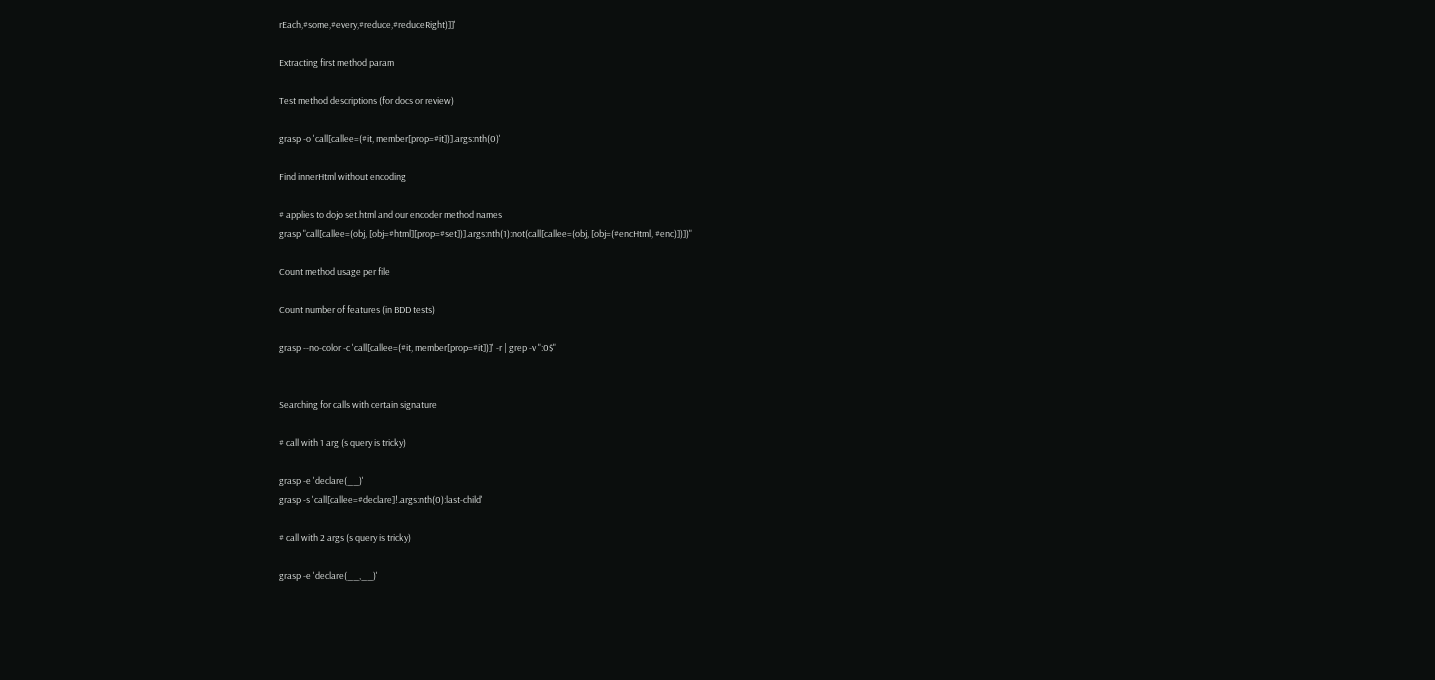rEach,#some,#every,#reduce,#reduceRight)]]'

Extracting first method param

Test method descriptions (for docs or review)

grasp -o 'call[callee=(#it, member[prop=#it])].args:nth(0)'

Find innerHtml without encoding

# applies to dojo set.html and our encoder method names
grasp "call[callee=(obj, [obj=#html][prop=#set])].args:nth(1):not(call[callee=(obj, [obj=(#encHtml, #enc)])])"

Count method usage per file

Count number of features (in BDD tests)

grasp --no-color -c 'call[callee=(#it, member[prop=#it])]' -r | grep -v ":0$"


Searching for calls with certain signature

# call with 1 arg (s query is tricky)

grasp -e 'declare(__)'
grasp -s 'call[callee=#declare]!.args:nth(0):last-child'

# call with 2 args (s query is tricky)

grasp -e 'declare(__,__)'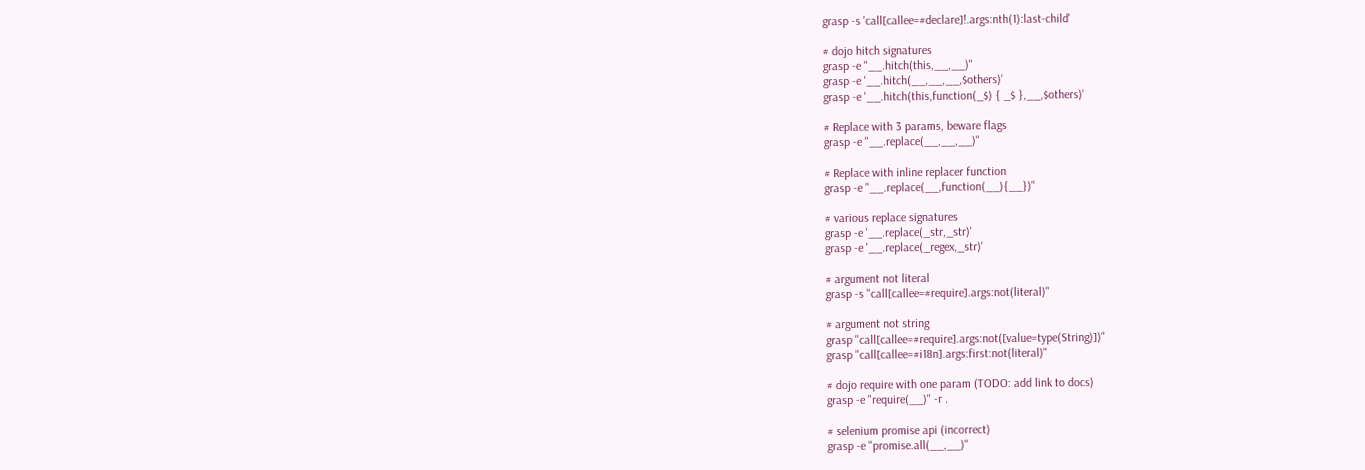grasp -s 'call[callee=#declare]!.args:nth(1):last-child'

# dojo hitch signatures
grasp -e "__.hitch(this,__,__)"
grasp -e '__.hitch(__,__,__,$others)'
grasp -e '__.hitch(this,function(_$) { _$ },__,$others)'

# Replace with 3 params, beware flags
grasp -e "__.replace(__,__,__)"

# Replace with inline replacer function
grasp -e "__.replace(__,function(__){__})"

# various replace signatures
grasp -e '__.replace(_str,_str)'
grasp -e '__.replace(_regex,_str)'

# argument not literal
grasp -s "call[callee=#require].args:not(literal)"

# argument not string
grasp "call[callee=#require].args:not([value=type(String)])"
grasp "call[callee=#i18n].args:first:not(literal)"

# dojo require with one param (TODO: add link to docs)
grasp -e "require(__)" -r .

# selenium promise api (incorrect)
grasp -e "promise.all(__,__)"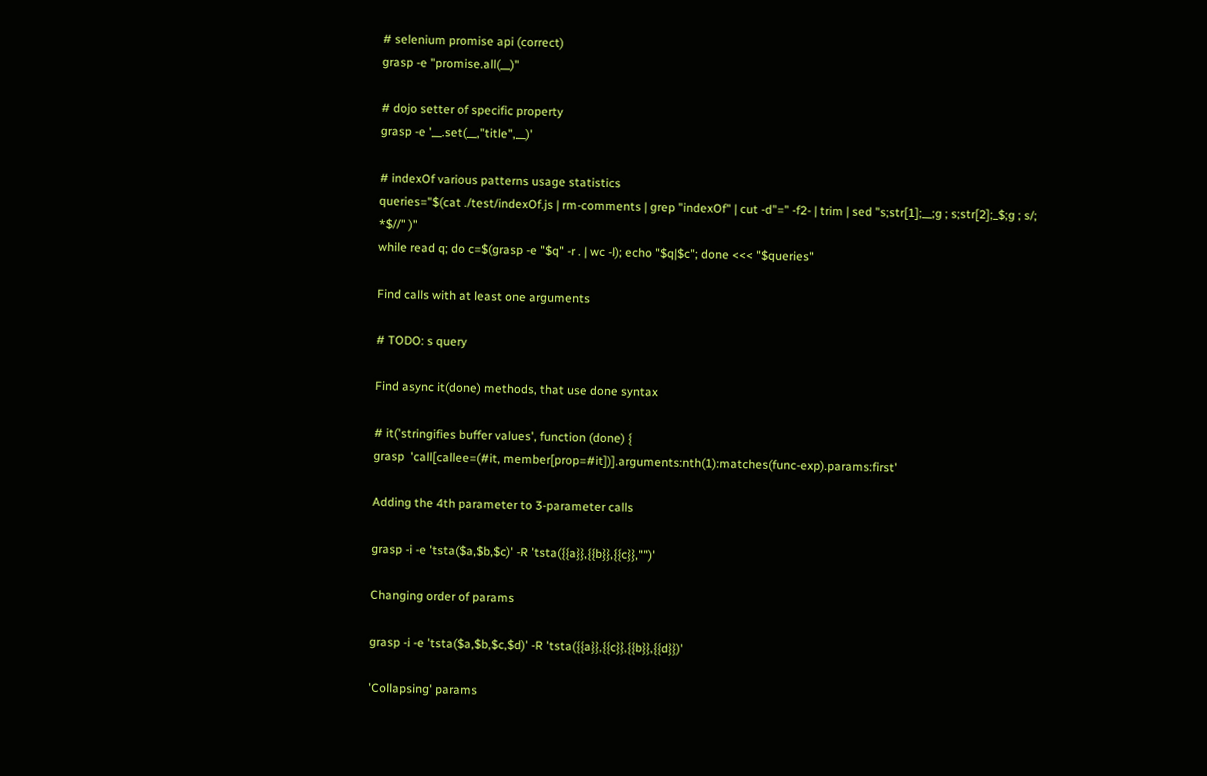# selenium promise api (correct)
grasp -e "promise.all(__)"

# dojo setter of specific property
grasp -e '__.set(__,"title",__)'

# indexOf various patterns usage statistics
queries="$(cat ./test/indexOf.js | rm-comments | grep "indexOf" | cut -d"=" -f2- | trim | sed "s;str[1];__;g ; s;str[2];_$;g ; s/; *$//" )"
while read q; do c=$(grasp -e "$q" -r . | wc -l); echo "$q|$c"; done <<< "$queries"

Find calls with at least one arguments

# TODO: s query

Find async it(done) methods, that use done syntax

# it('stringifies buffer values', function (done) {
grasp  'call[callee=(#it, member[prop=#it])].arguments:nth(1):matches(func-exp).params:first'

Adding the 4th parameter to 3-parameter calls

grasp -i -e 'tsta($a,$b,$c)' -R 'tsta({{a}},{{b}},{{c}},"")'

Changing order of params

grasp -i -e 'tsta($a,$b,$c,$d)' -R 'tsta({{a}},{{c}},{{b}},{{d}})'

'Collapsing' params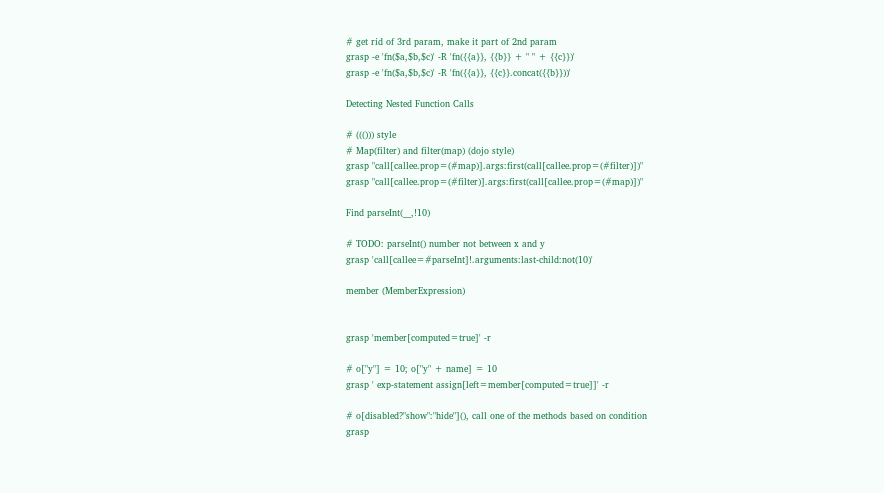# get rid of 3rd param, make it part of 2nd param
grasp -e 'fn($a,$b,$c)' -R 'fn({{a}}, {{b}} + " " + {{c}})'
grasp -e 'fn($a,$b,$c)' -R 'fn({{a}}, {{c}}.concat({{b}}))'

Detecting Nested Function Calls

# ((())) style
# Map(filter) and filter(map) (dojo style)
grasp "call[callee.prop=(#map)].args:first(call[callee.prop=(#filter)])"
grasp "call[callee.prop=(#filter)].args:first(call[callee.prop=(#map)])"

Find parseInt(__,!10)

# TODO: parseInt() number not between x and y
grasp 'call[callee=#parseInt]!.arguments:last-child:not(10)'

member (MemberExpression)


grasp 'member[computed=true]' -r

# o["y"] = 10; o["y" + name] = 10
grasp ' exp-statement assign[left=member[computed=true]]' -r

# o[disabled?"show":"hide"](), call one of the methods based on condition
grasp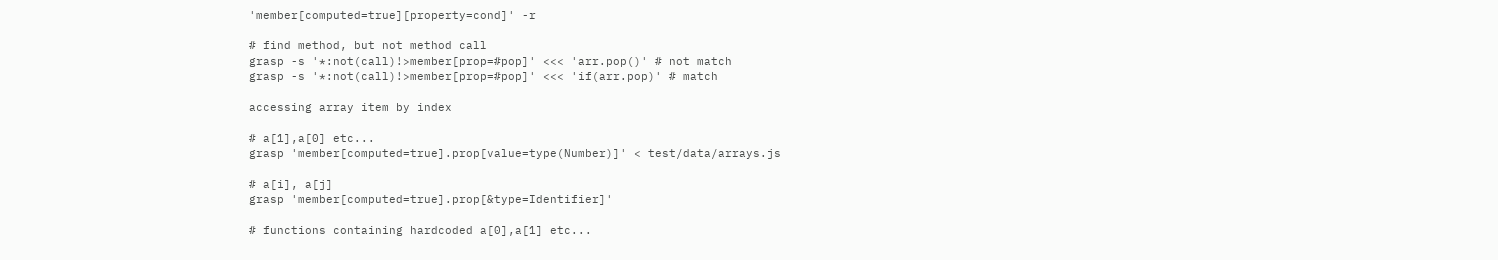'member[computed=true][property=cond]' -r

# find method, but not method call
grasp -s '*:not(call)!>member[prop=#pop]' <<< 'arr.pop()' # not match
grasp -s '*:not(call)!>member[prop=#pop]' <<< 'if(arr.pop)' # match

accessing array item by index

# a[1],a[0] etc...
grasp 'member[computed=true].prop[value=type(Number)]' < test/data/arrays.js

# a[i], a[j]
grasp 'member[computed=true].prop[&type=Identifier]'

# functions containing hardcoded a[0],a[1] etc...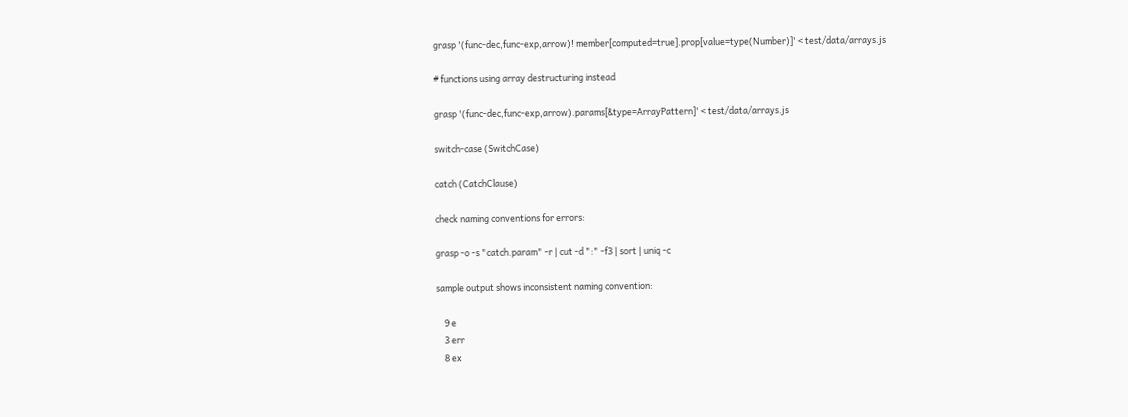grasp '(func-dec,func-exp,arrow)! member[computed=true].prop[value=type(Number)]' < test/data/arrays.js

# functions using array destructuring instead

grasp '(func-dec,func-exp,arrow).params[&type=ArrayPattern]' < test/data/arrays.js

switch-case (SwitchCase)

catch (CatchClause)

check naming conventions for errors:

grasp -o -s "catch.param" -r | cut -d ":" -f3 | sort | uniq -c

sample output shows inconsistent naming convention:

    9 e
    3 err
    8 ex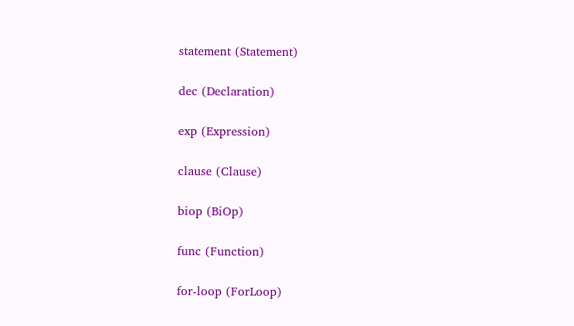statement (Statement)

dec (Declaration)

exp (Expression)

clause (Clause)

biop (BiOp)

func (Function)

for-loop (ForLoop)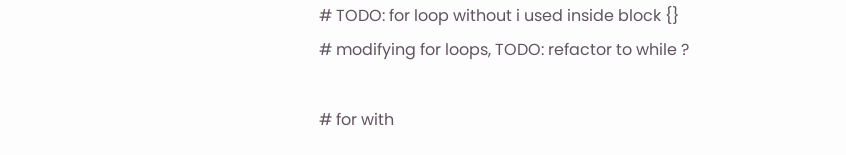# TODO: for loop without i used inside block {}
# modifying for loops, TODO: refactor to while ?

# for with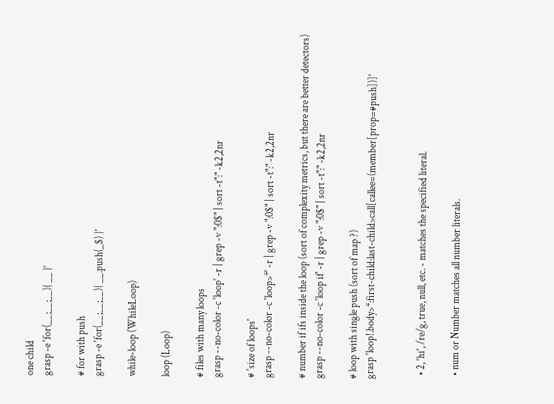one child
grasp -e 'for(__;__;__){ __ }'

# for with push
grasp -e 'for(__;__;__){ __.push(_$) }'

while-loop (WhileLoop)

loop (Loop)

# files with many loops
grasp --no-color -c 'loop' -r | grep -v ":0$" | sort -t":" -k2,2nr

# 'size of loops'
grasp --no-color -c 'loop>*' -r | grep -v ":0$" | sort -t":" -k2,2nr

# number if ifs inside the loop (sort of complexity metrics, but there are better detectors)
grasp --no-color -c 'loop if' -r | grep -v ":0$" | sort -t":" -k2,2nr

# loop with single push (sort of map ?)
grasp 'loop!.body>*:first-child:last-child>call[callee=(member[prop=#push])]'


  • 2, 'hi', /re/g, true, null, etc. - matches the specified literal.

  • num or Number matches all number literals.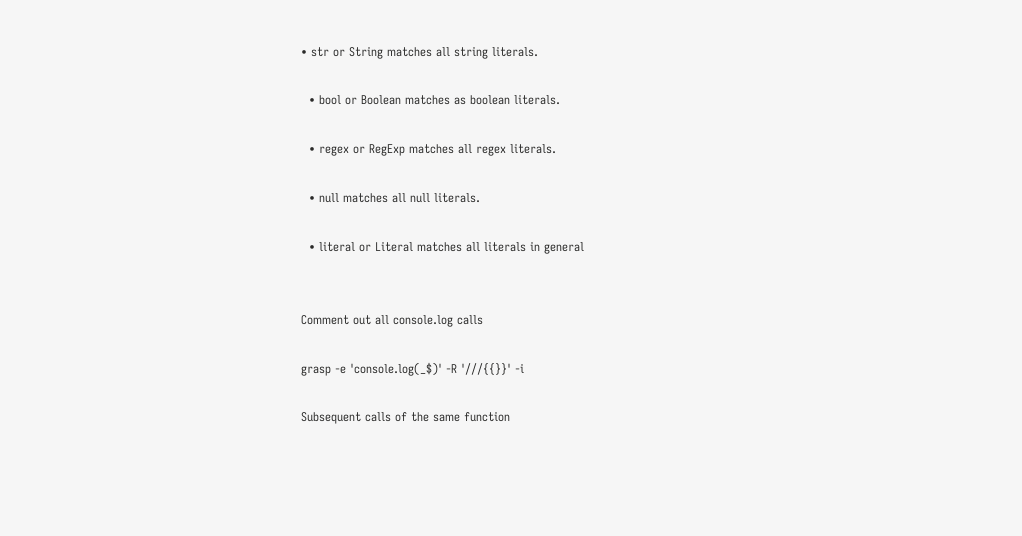• str or String matches all string literals.

  • bool or Boolean matches as boolean literals.

  • regex or RegExp matches all regex literals.

  • null matches all null literals.

  • literal or Literal matches all literals in general


Comment out all console.log calls

grasp -e 'console.log(_$)' -R '///{{}}' -i

Subsequent calls of the same function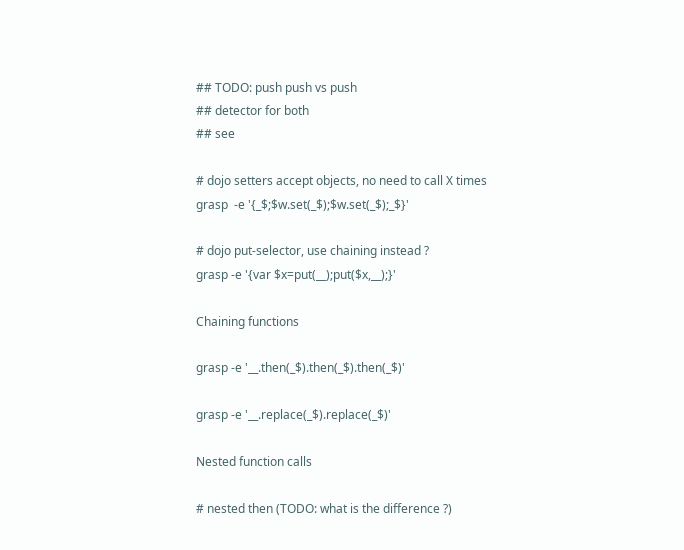## TODO: push push vs push
## detector for both
## see

# dojo setters accept objects, no need to call X times
grasp  -e '{_$;$w.set(_$);$w.set(_$);_$}'

# dojo put-selector, use chaining instead ?
grasp -e '{var $x=put(__);put($x,__);}'

Chaining functions

grasp -e '__.then(_$).then(_$).then(_$)'

grasp -e '__.replace(_$).replace(_$)'

Nested function calls

# nested then (TODO: what is the difference ?)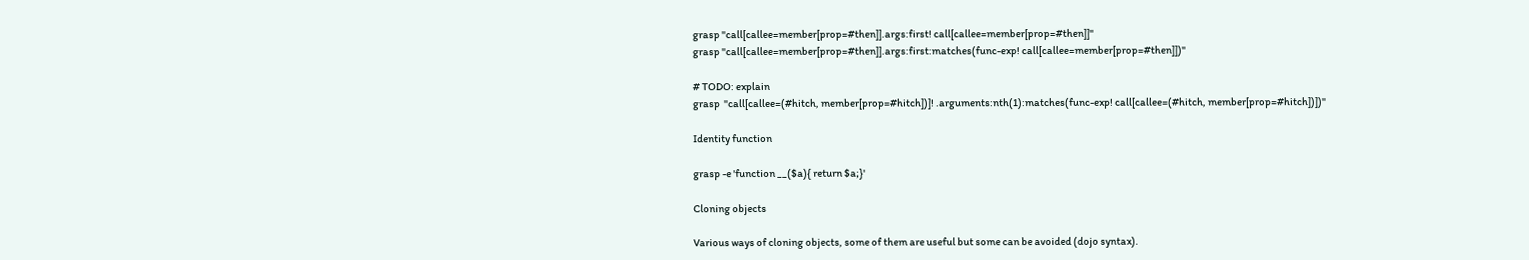grasp "call[callee=member[prop=#then]].args:first! call[callee=member[prop=#then]]"
grasp "call[callee=member[prop=#then]].args:first:matches(func-exp! call[callee=member[prop=#then]])"

# TODO: explain
grasp  "call[callee=(#hitch, member[prop=#hitch])]! .arguments:nth(1):matches(func-exp! call[callee=(#hitch, member[prop=#hitch])])"

Identity function

grasp -e 'function __($a){ return $a;}'

Cloning objects

Various ways of cloning objects, some of them are useful but some can be avoided (dojo syntax).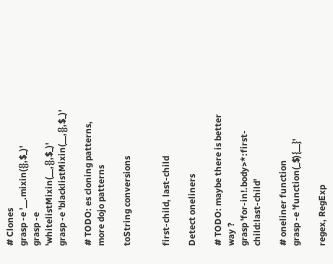# Clones
grasp -e '__.mixin({},$_)'
grasp -e 'whitelistMixin(__,{},$_)'
grasp -e 'blacklistMixin(__,{},$_)'

# TODO: es cloning patterns, more dojo patterns

toString conversions


first-child, last-child

Detect oneliners

# TODO: maybe there is better way ?
grasp 'for-in!.body>*:first-child:last-child'

# oneliner function
grasp -e 'function(_$){__}'

regex, RegExp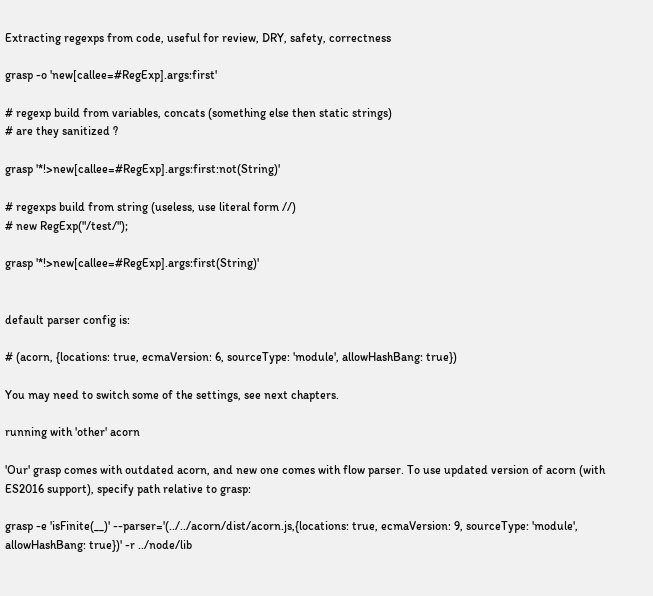Extracting regexps from code, useful for review, DRY, safety, correctness

grasp -o 'new[callee=#RegExp].args:first'

# regexp build from variables, concats (something else then static strings)
# are they sanitized ?

grasp '*!>new[callee=#RegExp].args:first:not(String)'

# regexps build from string (useless, use literal form //)
# new RegExp("/test/");

grasp '*!>new[callee=#RegExp].args:first(String)'


default parser config is:

# (acorn, {locations: true, ecmaVersion: 6, sourceType: 'module', allowHashBang: true})

You may need to switch some of the settings, see next chapters.

running with 'other' acorn

'Our' grasp comes with outdated acorn, and new one comes with flow parser. To use updated version of acorn (with ES2016 support), specify path relative to grasp:

grasp -e 'isFinite(__)' --parser='(../../acorn/dist/acorn.js,{locations: true, ecmaVersion: 9, sourceType: 'module', allowHashBang: true})' -r ../node/lib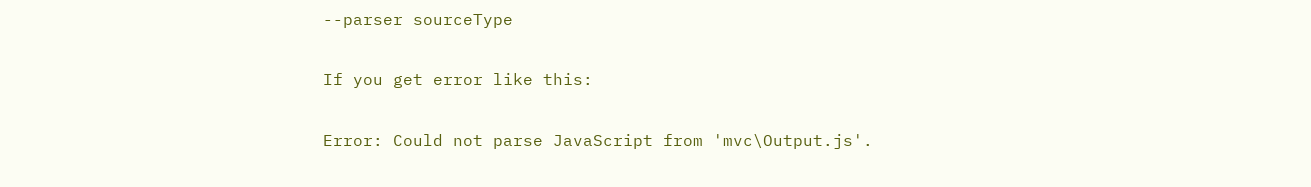--parser sourceType

If you get error like this:

Error: Could not parse JavaScript from 'mvc\Output.js'.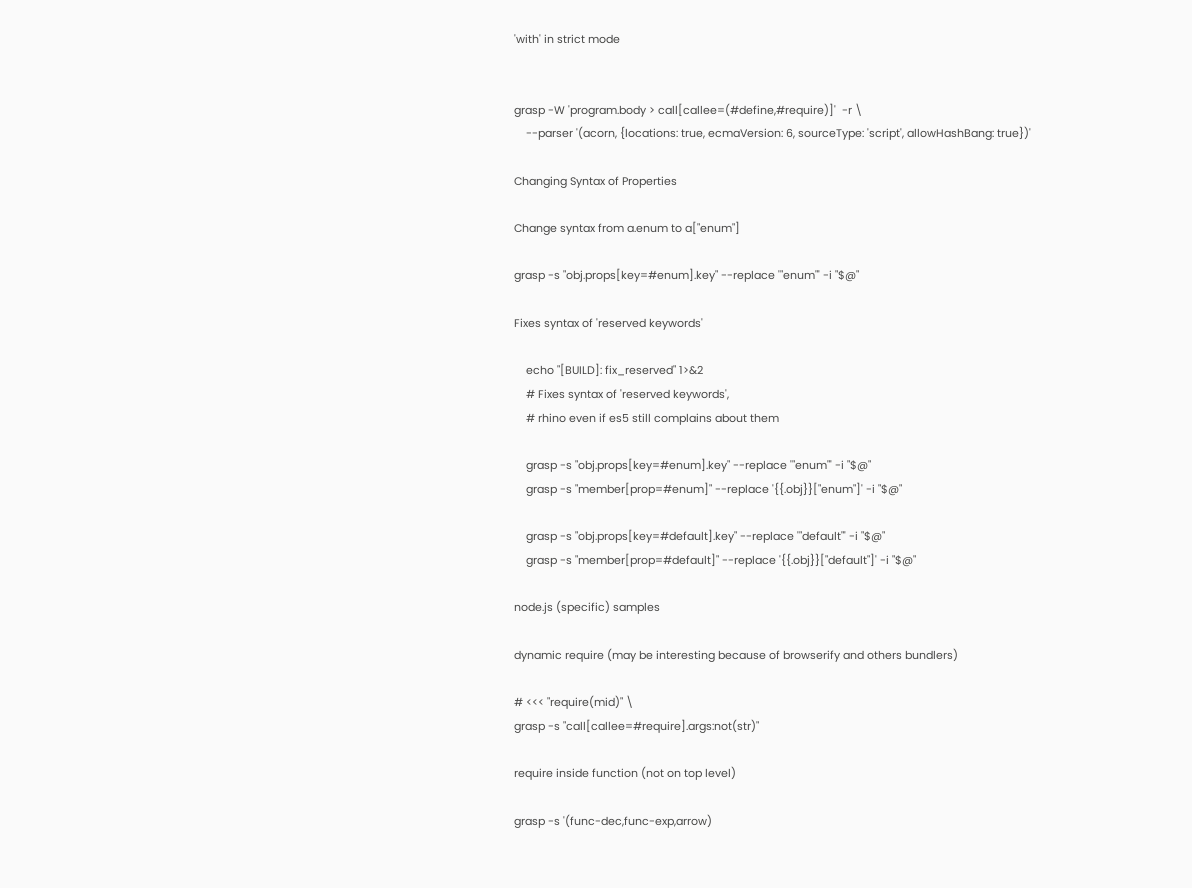'with' in strict mode


grasp -W 'program.body > call[callee=(#define,#require)]'  -r \
    --parser '(acorn, {locations: true, ecmaVersion: 6, sourceType: 'script', allowHashBang: true})'

Changing Syntax of Properties

Change syntax from a.enum to a["enum"]

grasp -s "obj.props[key=#enum].key" --replace '"enum"' -i "$@"

Fixes syntax of 'reserved keywords'

    echo "[BUILD]: fix_reserved" 1>&2
    # Fixes syntax of 'reserved keywords',
    # rhino even if es5 still complains about them

    grasp -s "obj.props[key=#enum].key" --replace '"enum"' -i "$@"
    grasp -s "member[prop=#enum]" --replace '{{.obj}}["enum"]' -i "$@"

    grasp -s "obj.props[key=#default].key" --replace '"default"' -i "$@"
    grasp -s "member[prop=#default]" --replace '{{.obj}}["default"]' -i "$@"

node.js (specific) samples

dynamic require (may be interesting because of browserify and others bundlers)

# <<< "require(mid)" \
grasp -s "call[callee=#require].args:not(str)"

require inside function (not on top level)

grasp -s '(func-dec,func-exp,arrow)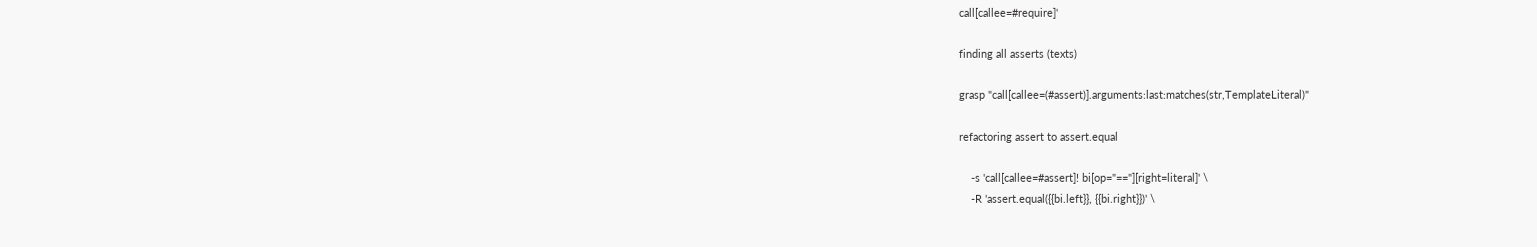call[callee=#require]'

finding all asserts (texts)

grasp "call[callee=(#assert)].arguments:last:matches(str,TemplateLiteral)"

refactoring assert to assert.equal

    -s 'call[callee=#assert]! bi[op="=="][right=literal]' \
    -R 'assert.equal({{bi.left}}, {{bi.right}})' \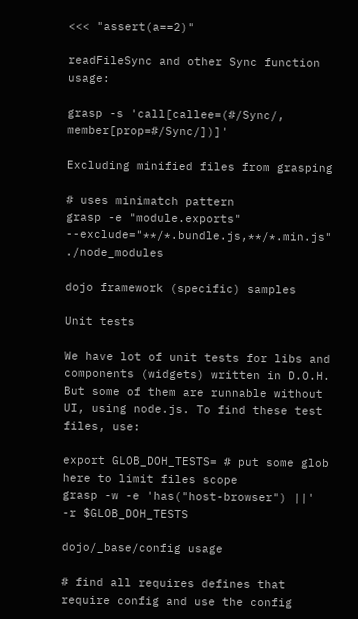<<< "assert(a==2)"

readFileSync and other Sync function usage:

grasp -s 'call[callee=(#/Sync/, member[prop=#/Sync/])]'

Excluding minified files from grasping

# uses minimatch pattern
grasp -e "module.exports" --exclude="**/*.bundle.js,**/*.min.js" ./node_modules

dojo framework (specific) samples

Unit tests

We have lot of unit tests for libs and components (widgets) written in D.O.H. But some of them are runnable without UI, using node.js. To find these test files, use:

export GLOB_DOH_TESTS= # put some glob here to limit files scope
grasp -w -e 'has("host-browser") ||' -r $GLOB_DOH_TESTS

dojo/_base/config usage

# find all requires defines that require config and use the config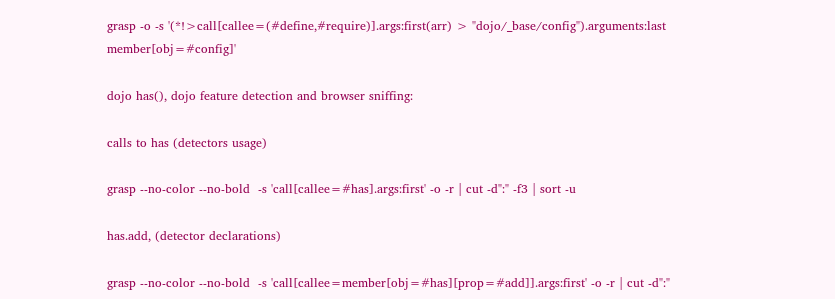grasp -o -s '(*!>call[callee=(#define,#require)].args:first(arr) > "dojo/_base/config").arguments:last member[obj=#config]'

dojo has(), dojo feature detection and browser sniffing:

calls to has (detectors usage)

grasp --no-color --no-bold  -s 'call[callee=#has].args:first' -o -r | cut -d":" -f3 | sort -u

has.add, (detector declarations)

grasp --no-color --no-bold  -s 'call[callee=member[obj=#has][prop=#add]].args:first' -o -r | cut -d":"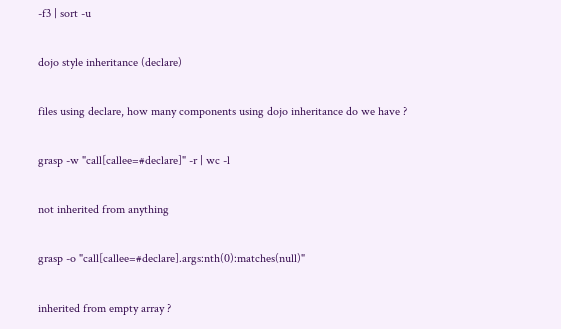-f3 | sort -u

dojo style inheritance (declare)

files using declare, how many components using dojo inheritance do we have ?

grasp -w "call[callee=#declare]" -r | wc -l

not inherited from anything

grasp -o "call[callee=#declare].args:nth(0):matches(null)"

inherited from empty array ?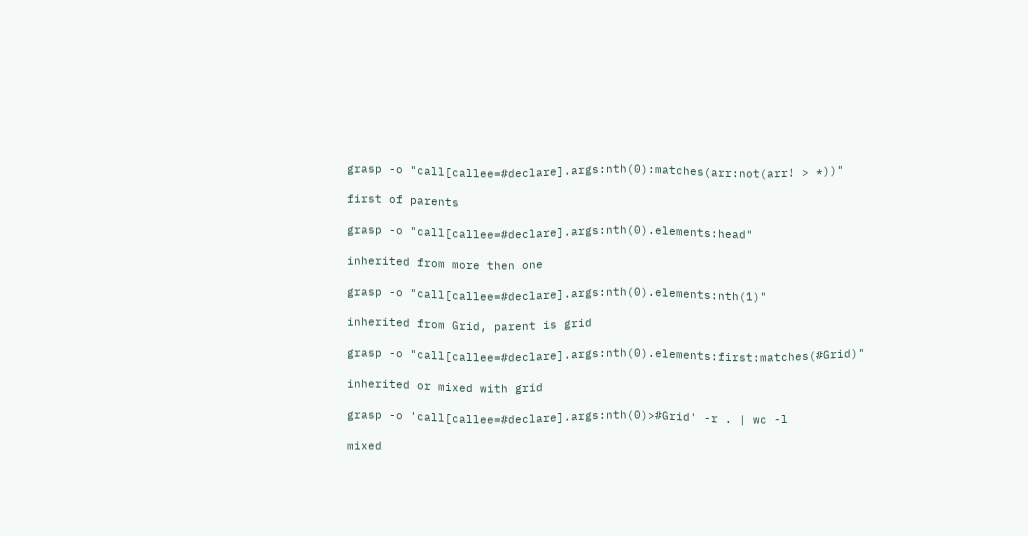grasp -o "call[callee=#declare].args:nth(0):matches(arr:not(arr! > *))"

first of parents

grasp -o "call[callee=#declare].args:nth(0).elements:head"

inherited from more then one

grasp -o "call[callee=#declare].args:nth(0).elements:nth(1)"

inherited from Grid, parent is grid

grasp -o "call[callee=#declare].args:nth(0).elements:first:matches(#Grid)"

inherited or mixed with grid

grasp -o 'call[callee=#declare].args:nth(0)>#Grid' -r . | wc -l

mixed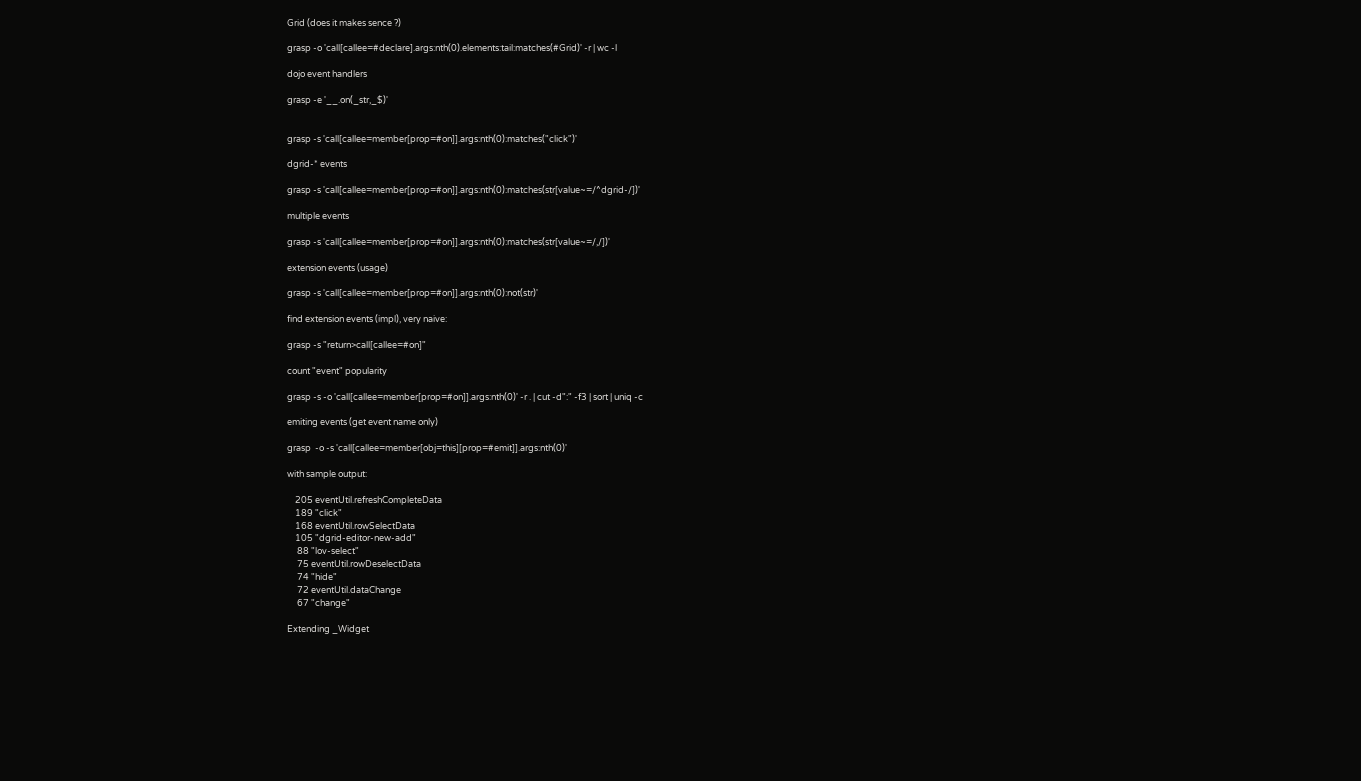Grid (does it makes sence ?)

grasp -o 'call[callee=#declare].args:nth(0).elements:tail:matches(#Grid)' -r | wc -l

dojo event handlers

grasp -e '__.on(_str,_$)'


grasp -s 'call[callee=member[prop=#on]].args:nth(0):matches("click")'

dgrid-* events

grasp -s 'call[callee=member[prop=#on]].args:nth(0):matches(str[value~=/^dgrid-/])'

multiple events

grasp -s 'call[callee=member[prop=#on]].args:nth(0):matches(str[value~=/,/])'

extension events (usage)

grasp -s 'call[callee=member[prop=#on]].args:nth(0):not(str)'

find extension events (impl), very naive:

grasp -s "return>call[callee=#on]"

count "event" popularity

grasp -s -o 'call[callee=member[prop=#on]].args:nth(0)' -r . | cut -d":" -f3 | sort | uniq -c

emiting events (get event name only)

grasp  -o -s 'call[callee=member[obj=this][prop=#emit]].args:nth(0)'

with sample output:

    205 eventUtil.refreshCompleteData
    189 "click"
    168 eventUtil.rowSelectData
    105 "dgrid-editor-new-add"
     88 "lov-select"
     75 eventUtil.rowDeselectData
     74 "hide"
     72 eventUtil.dataChange
     67 "change"

Extending _Widget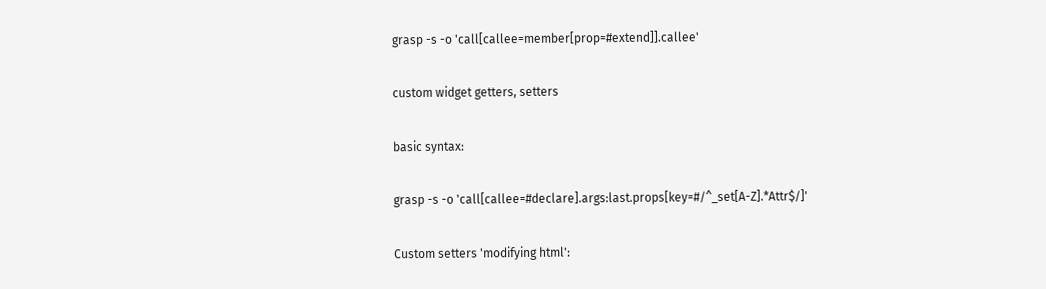grasp -s -o 'call[callee=member[prop=#extend]].callee'

custom widget getters, setters

basic syntax:

grasp -s -o 'call[callee=#declare].args:last.props[key=#/^_set[A-Z].*Attr$/]'

Custom setters 'modifying html':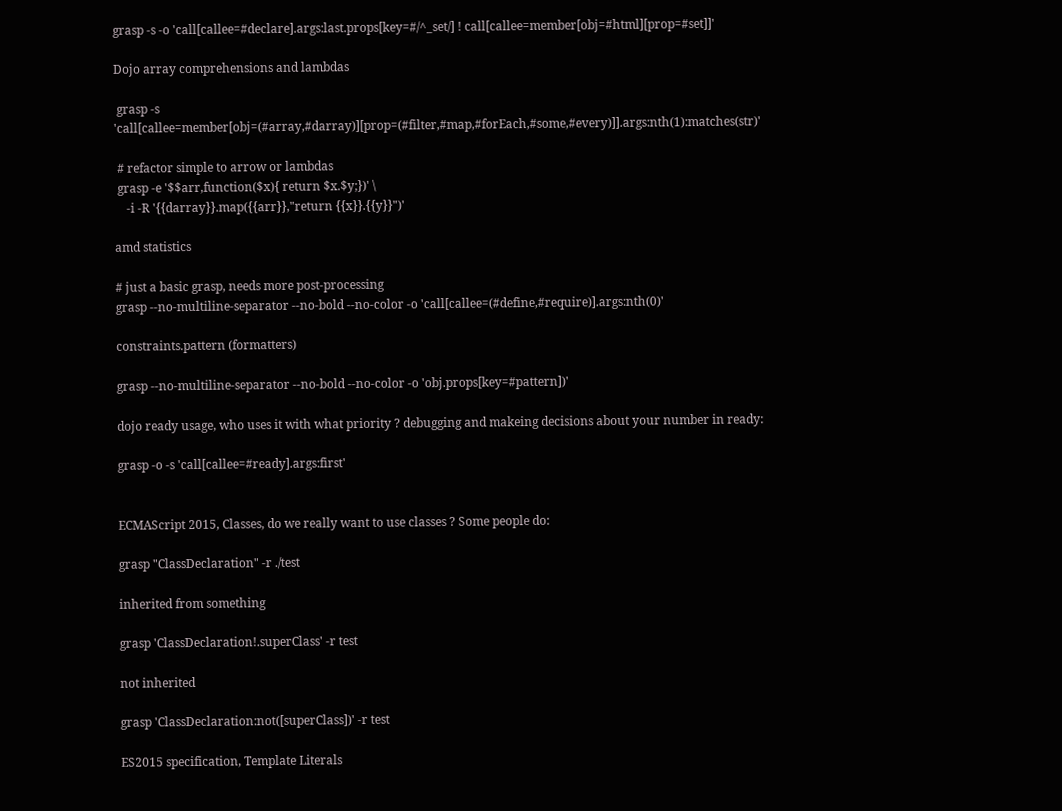grasp -s -o 'call[callee=#declare].args:last.props[key=#/^_set/] ! call[callee=member[obj=#html][prop=#set]]'

Dojo array comprehensions and lambdas

 grasp -s 'call[callee=member[obj=(#array,#darray)][prop=(#filter,#map,#forEach,#some,#every)]].args:nth(1):matches(str)'

 # refactor simple to arrow or lambdas
 grasp -e '$$arr,function($x){ return $x.$y;})' \
    -i -R '{{darray}}.map({{arr}},"return {{x}}.{{y}}")'

amd statistics

# just a basic grasp, needs more post-processing
grasp --no-multiline-separator --no-bold --no-color -o 'call[callee=(#define,#require)].args:nth(0)'

constraints.pattern (formatters)

grasp --no-multiline-separator --no-bold --no-color -o 'obj.props[key=#pattern])'

dojo ready usage, who uses it with what priority ? debugging and makeing decisions about your number in ready:

grasp -o -s 'call[callee=#ready].args:first'


ECMAScript 2015, Classes, do we really want to use classes ? Some people do:

grasp "ClassDeclaration" -r ./test

inherited from something

grasp 'ClassDeclaration!.superClass' -r test

not inherited

grasp 'ClassDeclaration:not([superClass])' -r test

ES2015 specification, Template Literals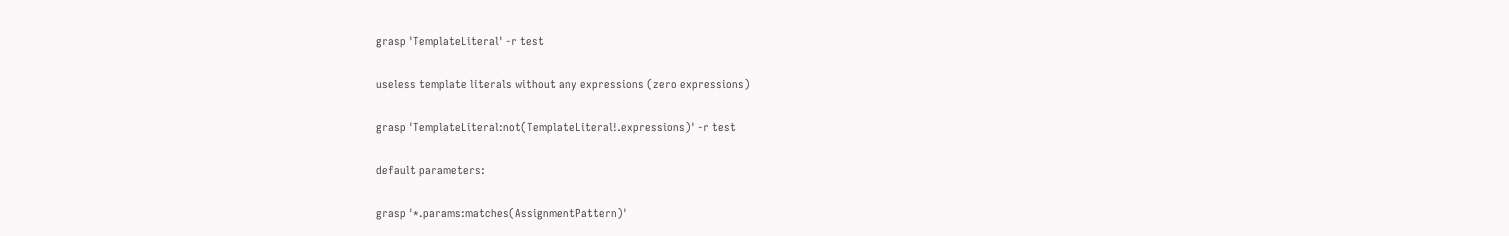grasp 'TemplateLiteral' -r test

useless template literals without any expressions (zero expressions)

grasp 'TemplateLiteral:not(TemplateLiteral!.expressions)' -r test

default parameters:

grasp '*.params:matches(AssignmentPattern)'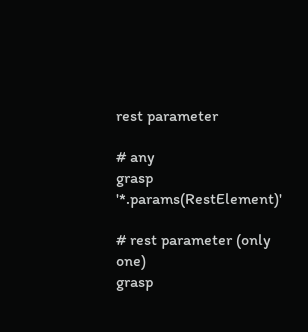rest parameter

# any
grasp '*.params(RestElement)'

# rest parameter (only one)
grasp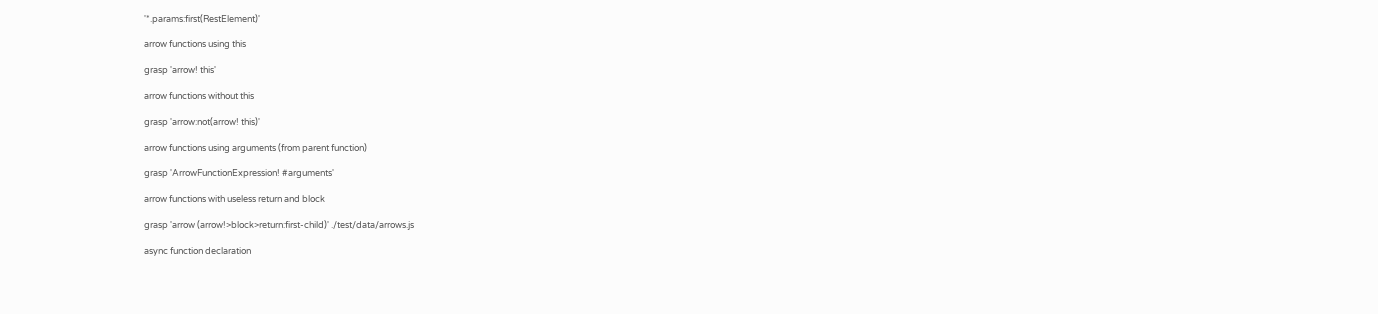'*.params:first(RestElement)'

arrow functions using this

grasp 'arrow! this'

arrow functions without this

grasp 'arrow:not(arrow! this)'

arrow functions using arguments (from parent function)

grasp 'ArrowFunctionExpression! #arguments'

arrow functions with useless return and block

grasp 'arrow (arrow!>block>return:first-child)' ./test/data/arrows.js

async function declaration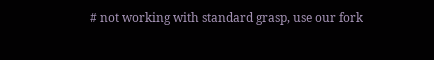# not working with standard grasp, use our fork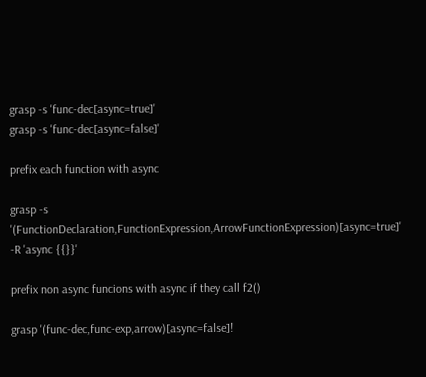grasp -s 'func-dec[async=true]'
grasp -s 'func-dec[async=false]'

prefix each function with async

grasp -s '(FunctionDeclaration,FunctionExpression,ArrowFunctionExpression)[async=true]' -R 'async {{}}'

prefix non async funcions with async if they call f2()

grasp '(func-dec,func-exp,arrow)[async=false]!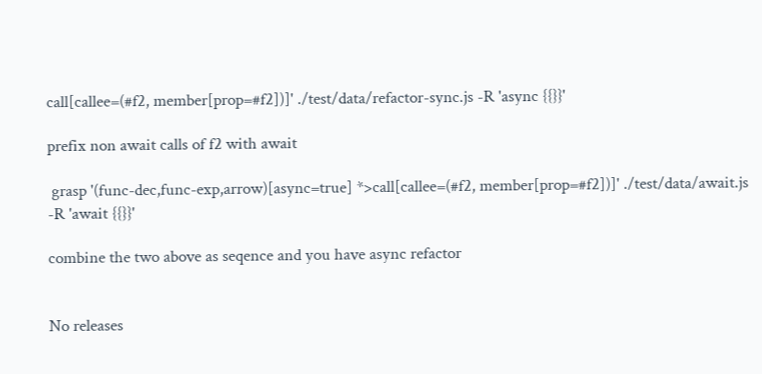call[callee=(#f2, member[prop=#f2])]' ./test/data/refactor-sync.js -R 'async {{}}'

prefix non await calls of f2 with await

 grasp '(func-dec,func-exp,arrow)[async=true] *>call[callee=(#f2, member[prop=#f2])]' ./test/data/await.js -R 'await {{}}'

combine the two above as seqence and you have async refactor


No releases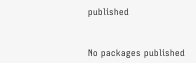published


No packages published